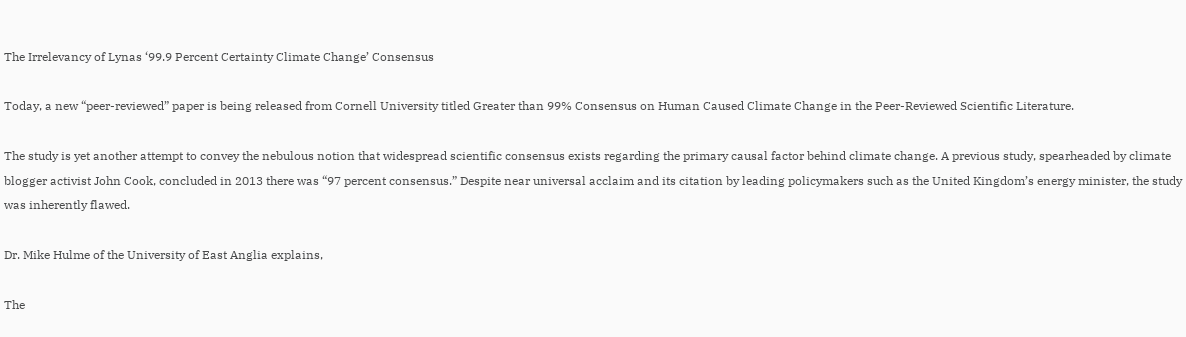The Irrelevancy of Lynas ‘99.9 Percent Certainty Climate Change’ Consensus

Today, a new “peer-reviewed” paper is being released from Cornell University titled Greater than 99% Consensus on Human Caused Climate Change in the Peer-Reviewed Scientific Literature.

The study is yet another attempt to convey the nebulous notion that widespread scientific consensus exists regarding the primary causal factor behind climate change. A previous study, spearheaded by climate blogger activist John Cook, concluded in 2013 there was “97 percent consensus.” Despite near universal acclaim and its citation by leading policymakers such as the United Kingdom’s energy minister, the study was inherently flawed.

Dr. Mike Hulme of the University of East Anglia explains,

The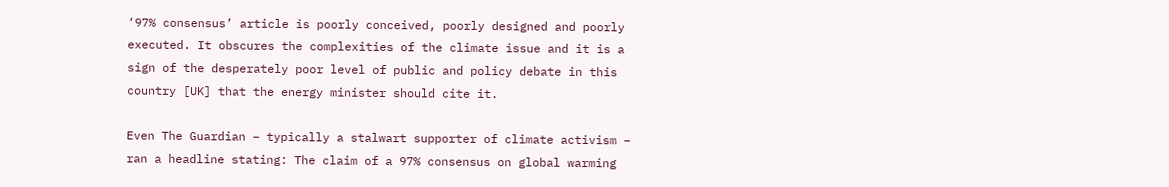‘97% consensus’ article is poorly conceived, poorly designed and poorly executed. It obscures the complexities of the climate issue and it is a sign of the desperately poor level of public and policy debate in this country [UK] that the energy minister should cite it.

Even The Guardian – typically a stalwart supporter of climate activism – ran a headline stating: The claim of a 97% consensus on global warming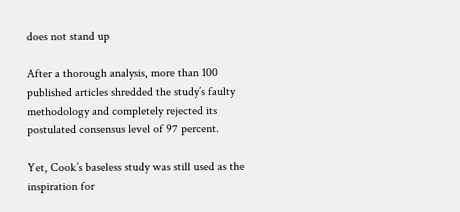does not stand up

After a thorough analysis, more than 100 published articles shredded the study’s faulty methodology and completely rejected its postulated consensus level of 97 percent.

Yet, Cook’s baseless study was still used as the inspiration for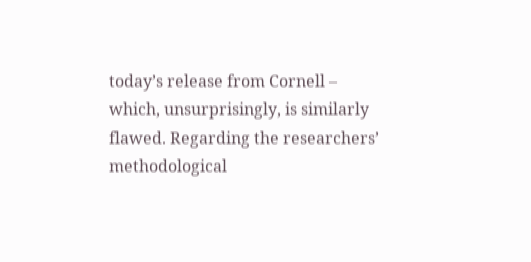today’s release from Cornell – which, unsurprisingly, is similarly flawed. Regarding the researchers’ methodological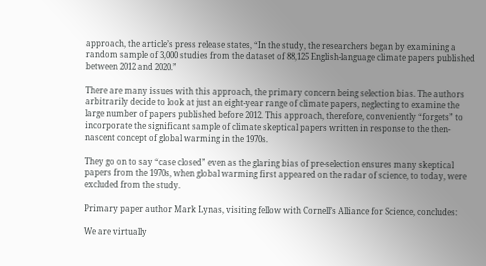approach, the article’s press release states, “In the study, the researchers began by examining a random sample of 3,000 studies from the dataset of 88,125 English-language climate papers published between 2012 and 2020.”

There are many issues with this approach, the primary concern being selection bias. The authors arbitrarily decide to look at just an eight-year range of climate papers, neglecting to examine the large number of papers published before 2012. This approach, therefore, conveniently “forgets” to incorporate the significant sample of climate skeptical papers written in response to the then-nascent concept of global warming in the 1970s.

They go on to say “case closed” even as the glaring bias of pre-selection ensures many skeptical papers from the 1970s, when global warming first appeared on the radar of science, to today, were excluded from the study.

Primary paper author Mark Lynas, visiting fellow with Cornell’s Alliance for Science, concludes:

We are virtually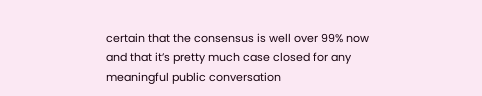certain that the consensus is well over 99% now and that it’s pretty much case closed for any meaningful public conversation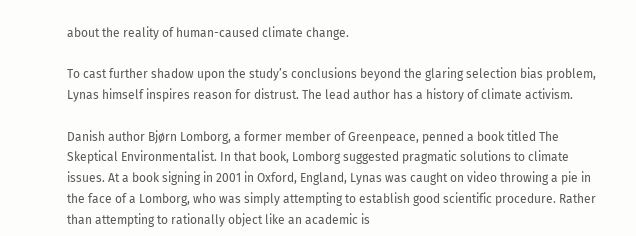about the reality of human-caused climate change.

To cast further shadow upon the study’s conclusions beyond the glaring selection bias problem, Lynas himself inspires reason for distrust. The lead author has a history of climate activism.

Danish author Bjørn Lomborg, a former member of Greenpeace, penned a book titled The Skeptical Environmentalist. In that book, Lomborg suggested pragmatic solutions to climate issues. At a book signing in 2001 in Oxford, England, Lynas was caught on video throwing a pie in the face of a Lomborg, who was simply attempting to establish good scientific procedure. Rather than attempting to rationally object like an academic is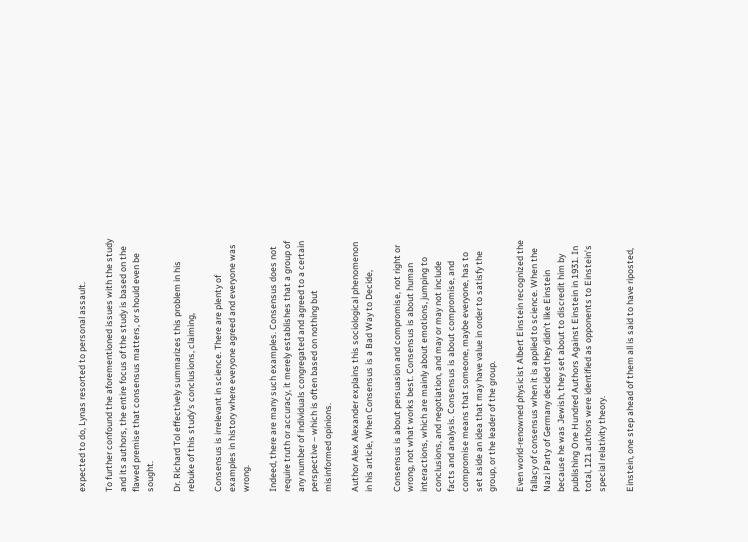expected to do, Lynas resorted to personal assault.

To further confound the aforementioned issues with the study and its authors, the entire focus of the study is based on the flawed premise that consensus matters, or should even be sought.

Dr. Richard Tol effectively summarizes this problem in his rebuke of this study’s conclusions, claiming,

Consensus is irrelevant in science. There are plenty of examples in history where everyone agreed and everyone was wrong.

Indeed, there are many such examples. Consensus does not require truth or accuracy, it merely establishes that a group of any number of individuals congregated and agreed to a certain perspective – which is often based on nothing but misinformed opinions.

Author Alex Alexander explains this sociological phenomenon in his article, When Consensus is a Bad Way to Decide,

Consensus is about persuasion and compromise, not right or wrong, not what works best. Consensus is about human interactions, which are mainly about emotions, jumping to conclusions, and negotiation, and may or may not include facts and analysis. Consensus is about compromise, and compromise means that someone, maybe everyone, has to set aside an idea that may have value in order to satisfy the group, or the leader of the group.

Even world-renowned physicist Albert Einstein recognized the fallacy of consensus when it is applied to science. When the Nazi Party of Germany decided they didn’t like Einstein because he was Jewish, they set about to discredit him by publishing One Hundred Authors Against Einstein in 1931. In total, 121 authors were identified as opponents to Einstein’s special relativity theory.

Einstein, one step ahead of them all is said to have riposted,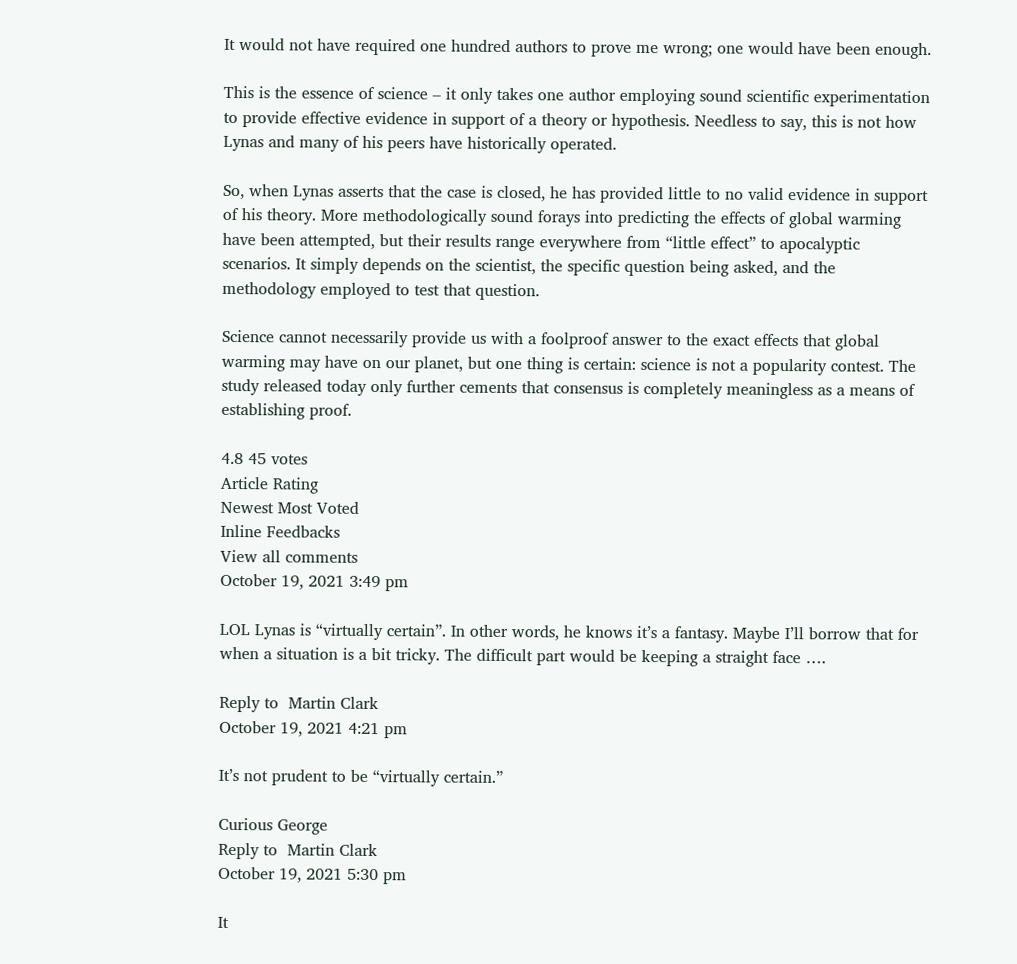It would not have required one hundred authors to prove me wrong; one would have been enough.

This is the essence of science – it only takes one author employing sound scientific experimentation to provide effective evidence in support of a theory or hypothesis. Needless to say, this is not how Lynas and many of his peers have historically operated.

So, when Lynas asserts that the case is closed, he has provided little to no valid evidence in support of his theory. More methodologically sound forays into predicting the effects of global warming have been attempted, but their results range everywhere from “little effect” to apocalyptic scenarios. It simply depends on the scientist, the specific question being asked, and the methodology employed to test that question.

Science cannot necessarily provide us with a foolproof answer to the exact effects that global warming may have on our planet, but one thing is certain: science is not a popularity contest. The study released today only further cements that consensus is completely meaningless as a means of establishing proof.

4.8 45 votes
Article Rating
Newest Most Voted
Inline Feedbacks
View all comments
October 19, 2021 3:49 pm

LOL Lynas is “virtually certain”. In other words, he knows it’s a fantasy. Maybe I’ll borrow that for when a situation is a bit tricky. The difficult part would be keeping a straight face ….

Reply to  Martin Clark
October 19, 2021 4:21 pm

It’s not prudent to be “virtually certain.”

Curious George
Reply to  Martin Clark
October 19, 2021 5:30 pm

It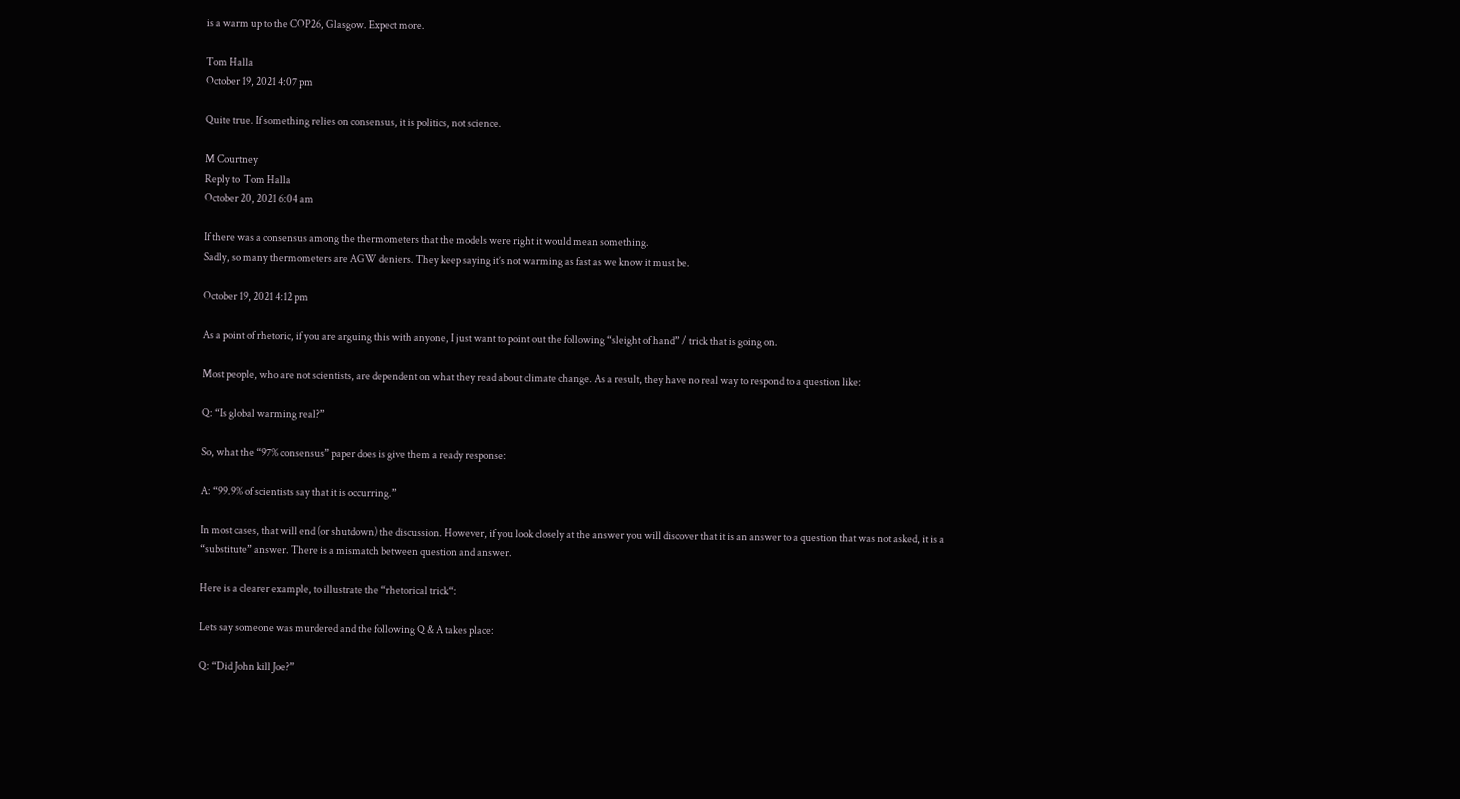is a warm up to the COP26, Glasgow. Expect more.

Tom Halla
October 19, 2021 4:07 pm

Quite true. If something relies on consensus, it is politics, not science.

M Courtney
Reply to  Tom Halla
October 20, 2021 6:04 am

If there was a consensus among the thermometers that the models were right it would mean something.
Sadly, so many thermometers are AGW deniers. They keep saying it’s not warming as fast as we know it must be.

October 19, 2021 4:12 pm

As a point of rhetoric, if you are arguing this with anyone, I just want to point out the following “sleight of hand” / trick that is going on.

Most people, who are not scientists, are dependent on what they read about climate change. As a result, they have no real way to respond to a question like:

Q: “Is global warming real?”

So, what the “97% consensus” paper does is give them a ready response:

A: “99.9% of scientists say that it is occurring.”

In most cases, that will end (or shutdown) the discussion. However, if you look closely at the answer you will discover that it is an answer to a question that was not asked, it is a “substitute” answer. There is a mismatch between question and answer.

Here is a clearer example, to illustrate the “rhetorical trick“:

Lets say someone was murdered and the following Q & A takes place:

Q: “Did John kill Joe?”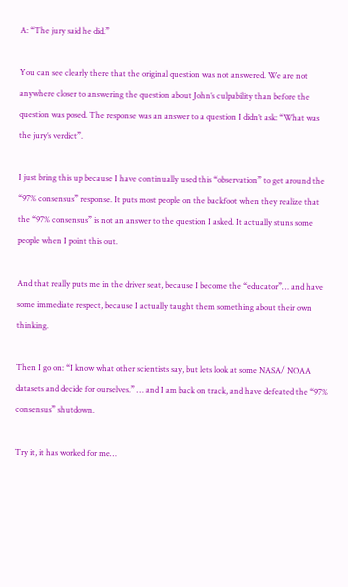A: “The jury said he did.”

You can see clearly there that the original question was not answered. We are not anywhere closer to answering the question about John’s culpability than before the question was posed. The response was an answer to a question I didn’t ask: “What was the jury’s verdict”.

I just bring this up because I have continually used this “observation” to get around the “97% consensus” response. It puts most people on the backfoot when they realize that the “97% consensus” is not an answer to the question I asked. It actually stuns some people when I point this out.

And that really puts me in the driver seat, because I become the “educator”… and have some immediate respect, because I actually taught them something about their own thinking.

Then I go on: “I know what other scientists say, but lets look at some NASA/ NOAA datasets and decide for ourselves.” … and I am back on track, and have defeated the “97% consensus” shutdown.

Try it, it has worked for me…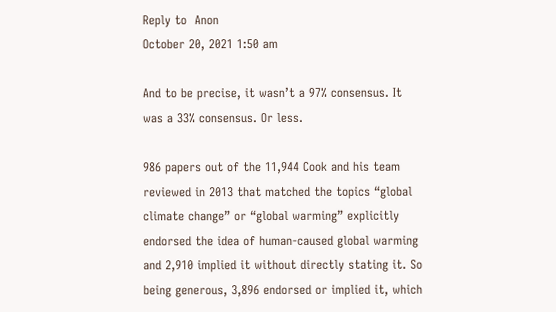Reply to  Anon
October 20, 2021 1:50 am

And to be precise, it wasn’t a 97% consensus. It was a 33% consensus. Or less.

986 papers out of the 11,944 Cook and his team reviewed in 2013 that matched the topics “global climate change” or “global warming” explicitly endorsed the idea of human-caused global warming and 2,910 implied it without directly stating it. So being generous, 3,896 endorsed or implied it, which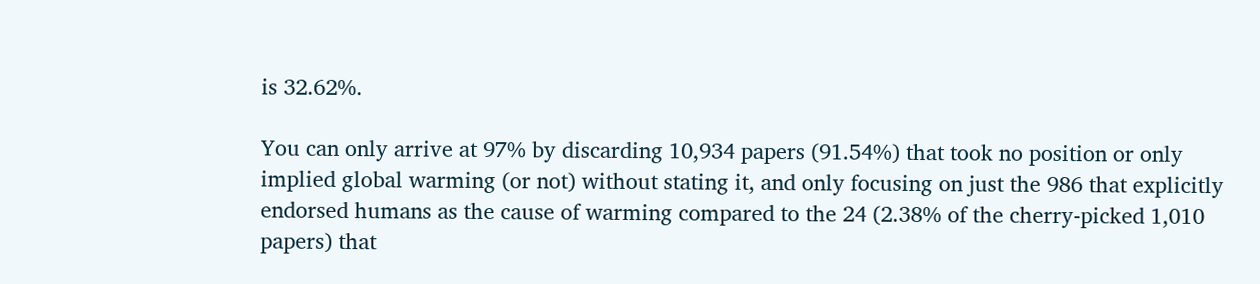is 32.62%.

You can only arrive at 97% by discarding 10,934 papers (91.54%) that took no position or only implied global warming (or not) without stating it, and only focusing on just the 986 that explicitly endorsed humans as the cause of warming compared to the 24 (2.38% of the cherry-picked 1,010 papers) that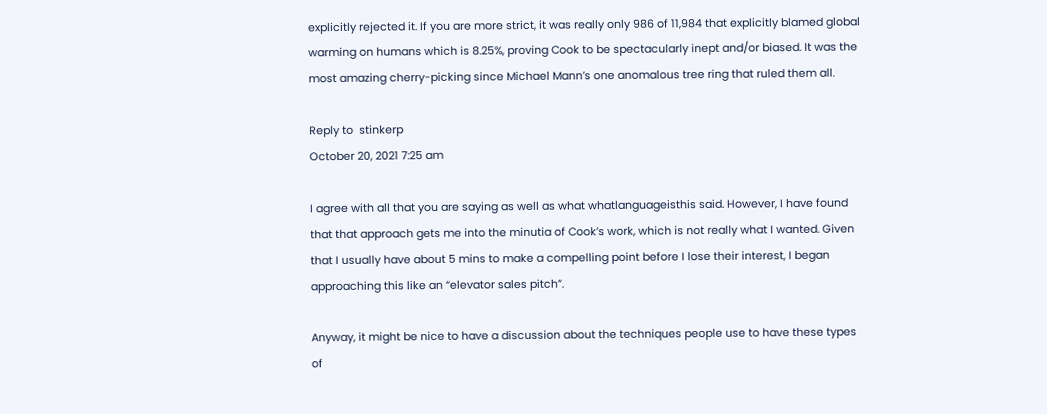explicitly rejected it. If you are more strict, it was really only 986 of 11,984 that explicitly blamed global warming on humans which is 8.25%, proving Cook to be spectacularly inept and/or biased. It was the most amazing cherry-picking since Michael Mann’s one anomalous tree ring that ruled them all.

Reply to  stinkerp
October 20, 2021 7:25 am

I agree with all that you are saying as well as what whatlanguageisthis said. However, I have found that that approach gets me into the minutia of Cook’s work, which is not really what I wanted. Given that I usually have about 5 mins to make a compelling point before I lose their interest, I began approaching this like an “elevator sales pitch”.

Anyway, it might be nice to have a discussion about the techniques people use to have these types of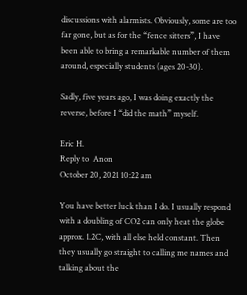discussions with alarmists. Obviously, some are too far gone, but as for the “fence sitters”, I have been able to bring a remarkable number of them around, especially students (ages 20-30).

Sadly, five years ago, I was doing exactly the reverse, before I “did the math” myself.

Eric H.
Reply to  Anon
October 20, 2021 10:22 am

You have better luck than I do. I usually respond with a doubling of CO2 can only heat the globe approx. 1.2C, with all else held constant. Then they usually go straight to calling me names and talking about the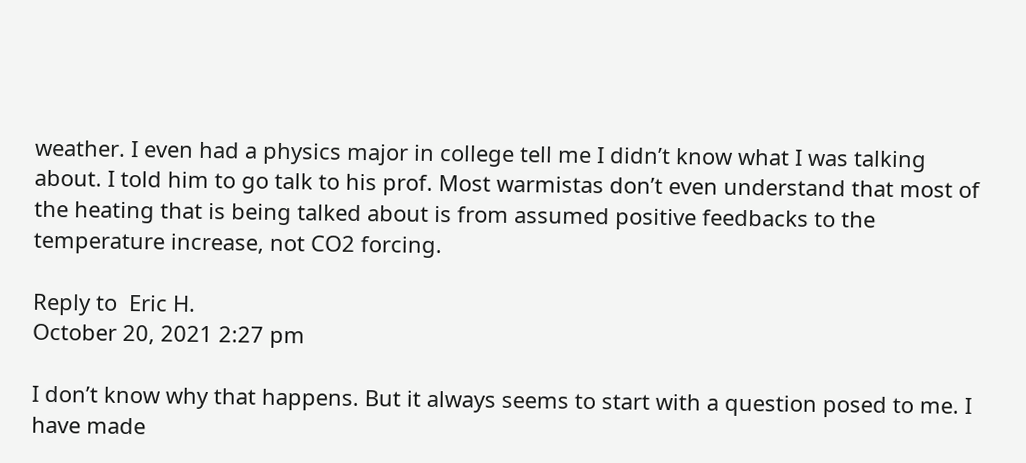weather. I even had a physics major in college tell me I didn’t know what I was talking about. I told him to go talk to his prof. Most warmistas don’t even understand that most of the heating that is being talked about is from assumed positive feedbacks to the temperature increase, not CO2 forcing.

Reply to  Eric H.
October 20, 2021 2:27 pm

I don’t know why that happens. But it always seems to start with a question posed to me. I have made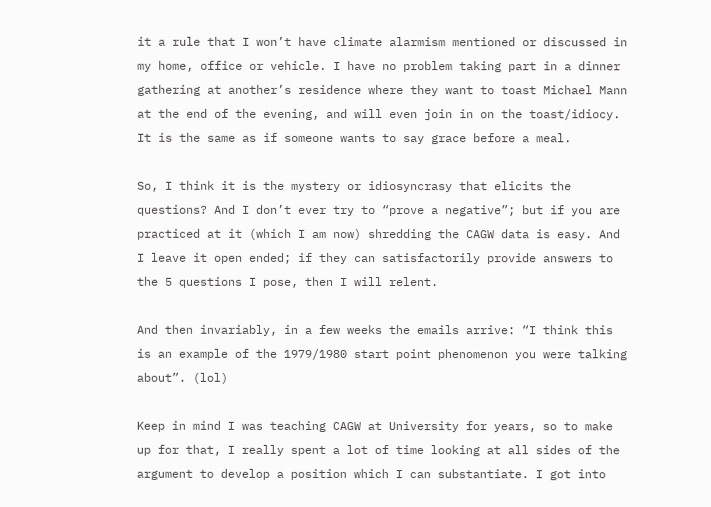it a rule that I won’t have climate alarmism mentioned or discussed in my home, office or vehicle. I have no problem taking part in a dinner gathering at another’s residence where they want to toast Michael Mann at the end of the evening, and will even join in on the toast/idiocy. It is the same as if someone wants to say grace before a meal.

So, I think it is the mystery or idiosyncrasy that elicits the questions? And I don’t ever try to “prove a negative”; but if you are practiced at it (which I am now) shredding the CAGW data is easy. And I leave it open ended; if they can satisfactorily provide answers to the 5 questions I pose, then I will relent.

And then invariably, in a few weeks the emails arrive: “I think this is an example of the 1979/1980 start point phenomenon you were talking about”. (lol)

Keep in mind I was teaching CAGW at University for years, so to make up for that, I really spent a lot of time looking at all sides of the argument to develop a position which I can substantiate. I got into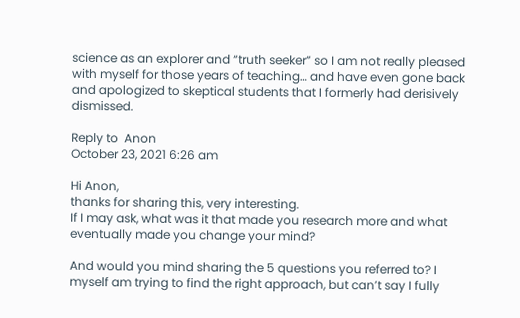science as an explorer and “truth seeker” so I am not really pleased with myself for those years of teaching… and have even gone back and apologized to skeptical students that I formerly had derisively dismissed.

Reply to  Anon
October 23, 2021 6:26 am

Hi Anon,
thanks for sharing this, very interesting.
If I may ask, what was it that made you research more and what eventually made you change your mind?

And would you mind sharing the 5 questions you referred to? I myself am trying to find the right approach, but can’t say I fully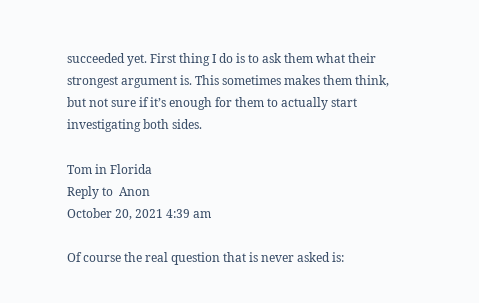succeeded yet. First thing I do is to ask them what their strongest argument is. This sometimes makes them think, but not sure if it’s enough for them to actually start investigating both sides.

Tom in Florida
Reply to  Anon
October 20, 2021 4:39 am

Of course the real question that is never asked is: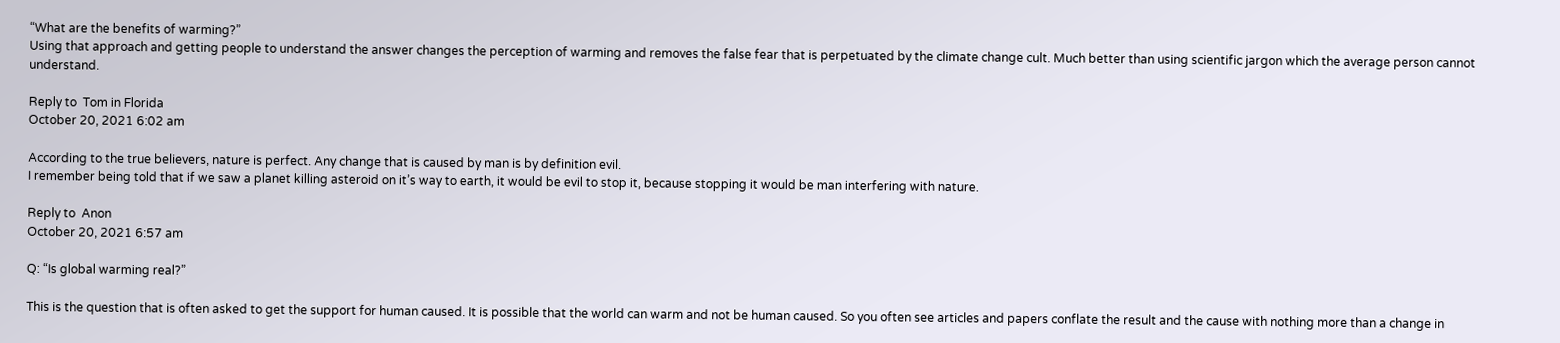“What are the benefits of warming?”
Using that approach and getting people to understand the answer changes the perception of warming and removes the false fear that is perpetuated by the climate change cult. Much better than using scientific jargon which the average person cannot understand.

Reply to  Tom in Florida
October 20, 2021 6:02 am

According to the true believers, nature is perfect. Any change that is caused by man is by definition evil.
I remember being told that if we saw a planet killing asteroid on it’s way to earth, it would be evil to stop it, because stopping it would be man interfering with nature.

Reply to  Anon
October 20, 2021 6:57 am

Q: “Is global warming real?”

This is the question that is often asked to get the support for human caused. It is possible that the world can warm and not be human caused. So you often see articles and papers conflate the result and the cause with nothing more than a change in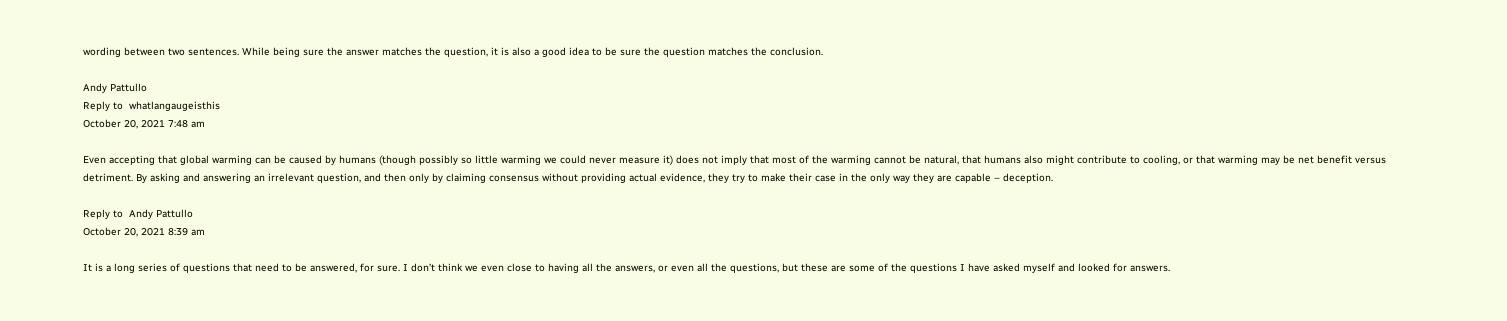wording between two sentences. While being sure the answer matches the question, it is also a good idea to be sure the question matches the conclusion.

Andy Pattullo
Reply to  whatlangaugeisthis
October 20, 2021 7:48 am

Even accepting that global warming can be caused by humans (though possibly so little warming we could never measure it) does not imply that most of the warming cannot be natural, that humans also might contribute to cooling, or that warming may be net benefit versus detriment. By asking and answering an irrelevant question, and then only by claiming consensus without providing actual evidence, they try to make their case in the only way they are capable – deception.

Reply to  Andy Pattullo
October 20, 2021 8:39 am

It is a long series of questions that need to be answered, for sure. I don’t think we even close to having all the answers, or even all the questions, but these are some of the questions I have asked myself and looked for answers.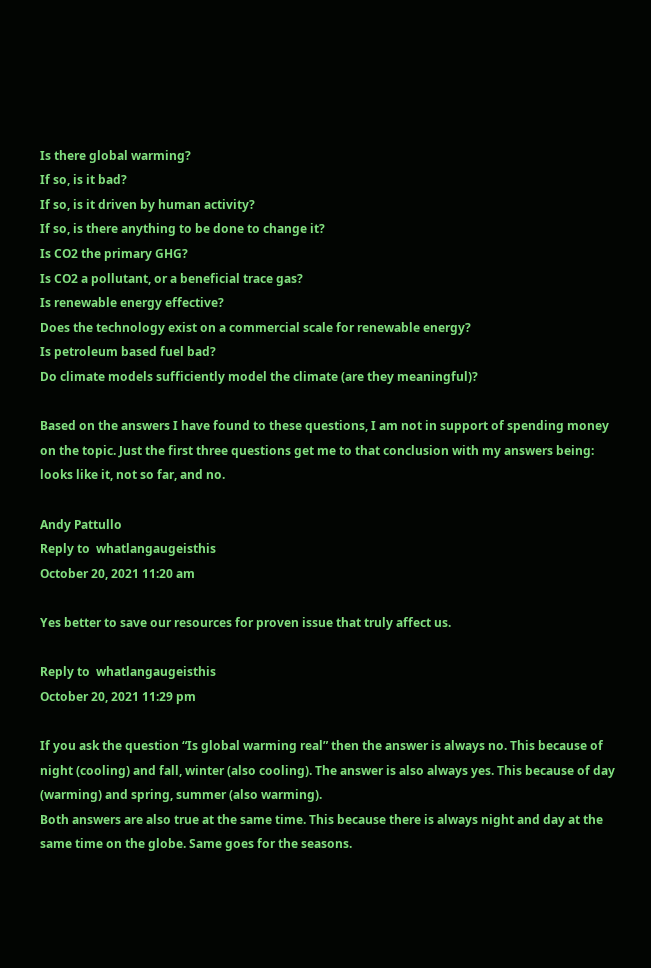Is there global warming?
If so, is it bad?
If so, is it driven by human activity?
If so, is there anything to be done to change it?
Is CO2 the primary GHG?
Is CO2 a pollutant, or a beneficial trace gas?
Is renewable energy effective?
Does the technology exist on a commercial scale for renewable energy?
Is petroleum based fuel bad?
Do climate models sufficiently model the climate (are they meaningful)?

Based on the answers I have found to these questions, I am not in support of spending money on the topic. Just the first three questions get me to that conclusion with my answers being: looks like it, not so far, and no.

Andy Pattullo
Reply to  whatlangaugeisthis
October 20, 2021 11:20 am

Yes better to save our resources for proven issue that truly affect us.

Reply to  whatlangaugeisthis
October 20, 2021 11:29 pm

If you ask the question “Is global warming real” then the answer is always no. This because of night (cooling) and fall, winter (also cooling). The answer is also always yes. This because of day (warming) and spring, summer (also warming).
Both answers are also true at the same time. This because there is always night and day at the same time on the globe. Same goes for the seasons.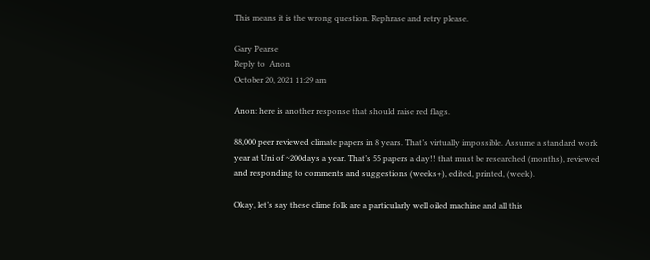This means it is the wrong question. Rephrase and retry please.

Gary Pearse
Reply to  Anon
October 20, 2021 11:29 am

Anon: here is another response that should raise red flags.

88,000 peer reviewed climate papers in 8 years. That’s virtually impossible. Assume a standard work year at Uni of ~200days a year. That’s 55 papers a day!! that must be researched (months), reviewed and responding to comments and suggestions (weeks+), edited, printed, (week).

Okay, let’s say these clime folk are a particularly well oiled machine and all this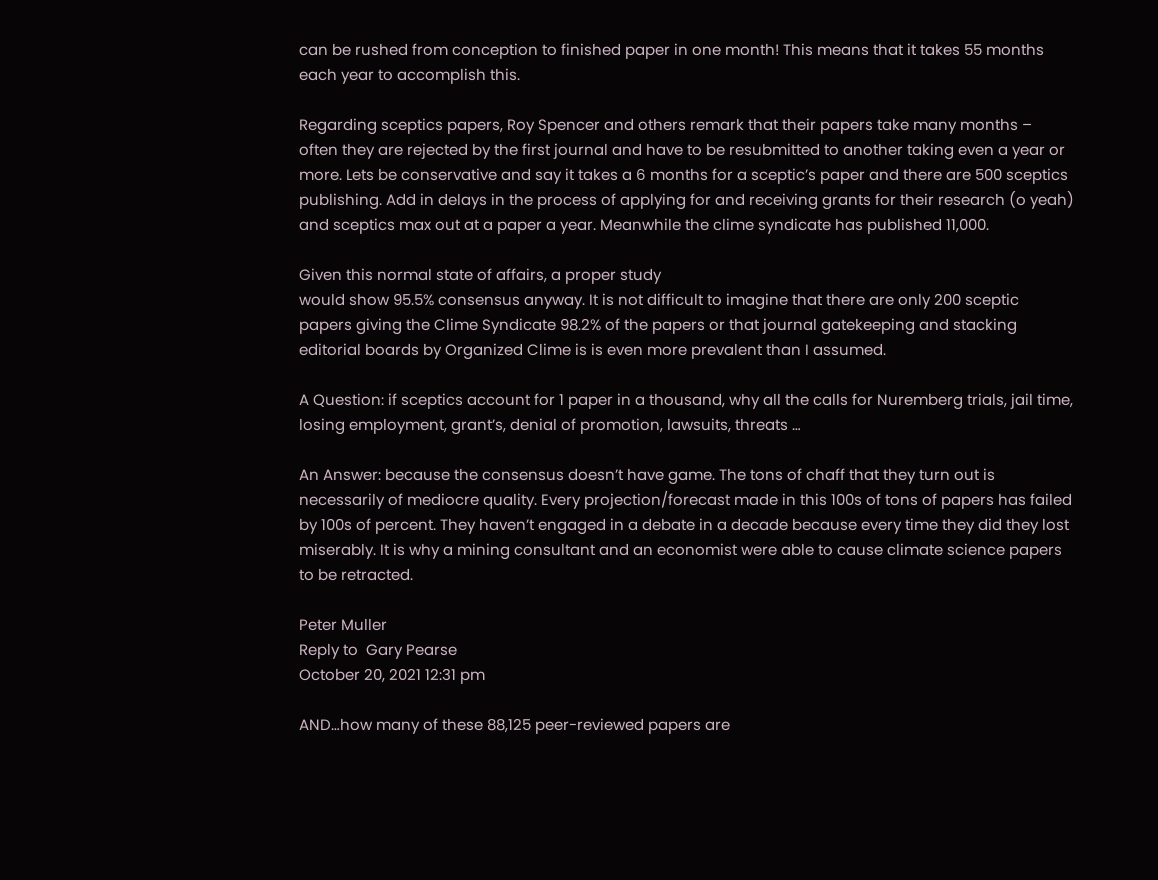can be rushed from conception to finished paper in one month! This means that it takes 55 months each year to accomplish this.

Regarding sceptics papers, Roy Spencer and others remark that their papers take many months – often they are rejected by the first journal and have to be resubmitted to another taking even a year or more. Lets be conservative and say it takes a 6 months for a sceptic’s paper and there are 500 sceptics publishing. Add in delays in the process of applying for and receiving grants for their research (o yeah) and sceptics max out at a paper a year. Meanwhile the clime syndicate has published 11,000.

Given this normal state of affairs, a proper study
would show 95.5% consensus anyway. It is not difficult to imagine that there are only 200 sceptic papers giving the Clime Syndicate 98.2% of the papers or that journal gatekeeping and stacking editorial boards by Organized Clime is is even more prevalent than I assumed.

A Question: if sceptics account for 1 paper in a thousand, why all the calls for Nuremberg trials, jail time, losing employment, grant’s, denial of promotion, lawsuits, threats …

An Answer: because the consensus doesn’t have game. The tons of chaff that they turn out is necessarily of mediocre quality. Every projection/forecast made in this 100s of tons of papers has failed by 100s of percent. They haven’t engaged in a debate in a decade because every time they did they lost miserably. It is why a mining consultant and an economist were able to cause climate science papers to be retracted.

Peter Muller
Reply to  Gary Pearse
October 20, 2021 12:31 pm

AND…how many of these 88,125 peer-reviewed papers are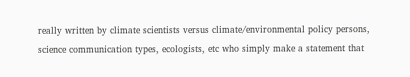really written by climate scientists versus climate/environmental policy persons, science communication types, ecologists, etc who simply make a statement that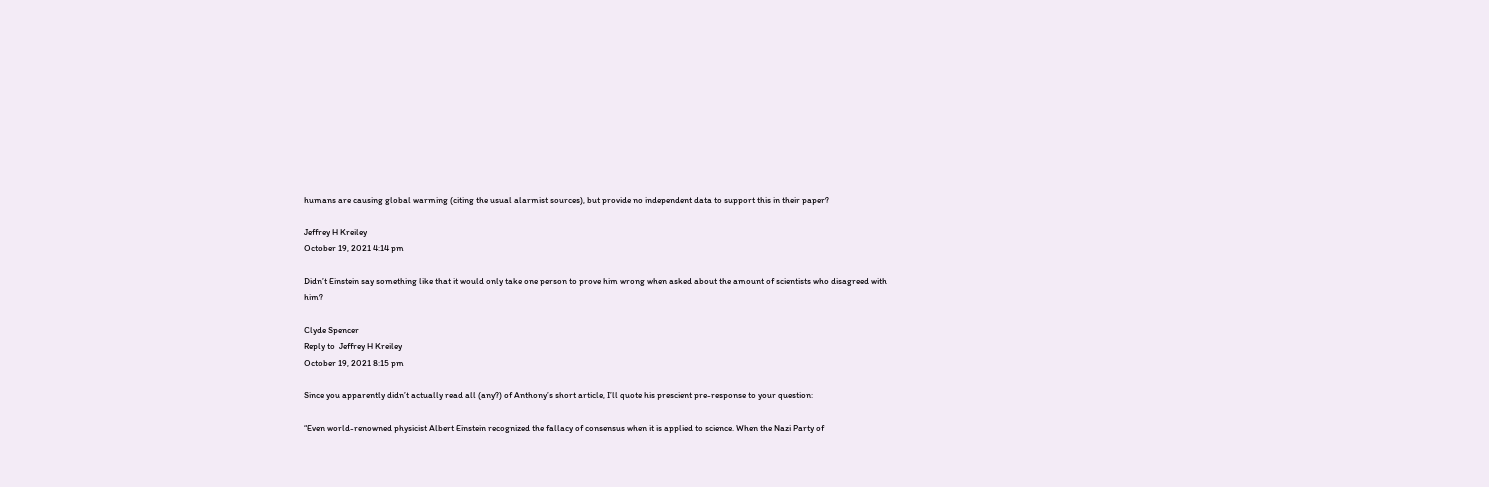humans are causing global warming (citing the usual alarmist sources), but provide no independent data to support this in their paper?

Jeffrey H Kreiley
October 19, 2021 4:14 pm

Didn’t Einstein say something like that it would only take one person to prove him wrong when asked about the amount of scientists who disagreed with him?

Clyde Spencer
Reply to  Jeffrey H Kreiley
October 19, 2021 8:15 pm

Since you apparently didn’t actually read all (any?) of Anthony’s short article, I’ll quote his prescient pre-response to your question:

“Even world-renowned physicist Albert Einstein recognized the fallacy of consensus when it is applied to science. When the Nazi Party of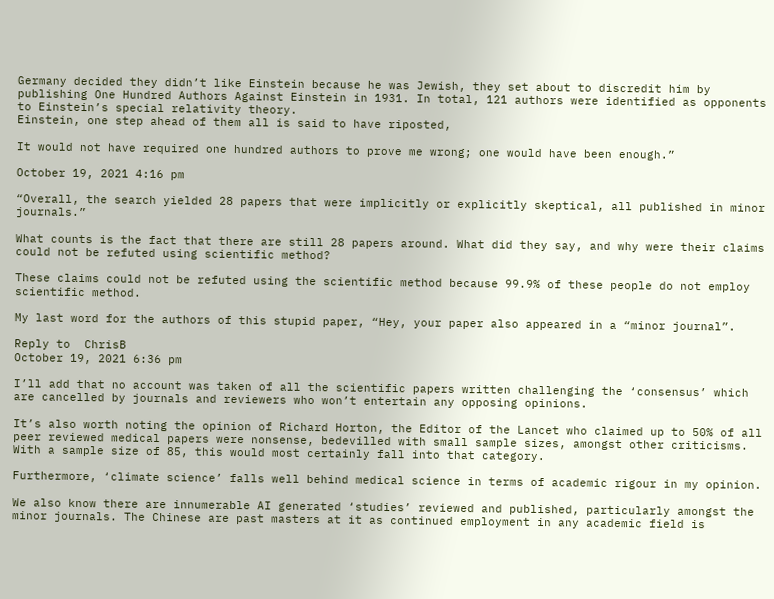Germany decided they didn’t like Einstein because he was Jewish, they set about to discredit him by publishing One Hundred Authors Against Einstein in 1931. In total, 121 authors were identified as opponents to Einstein’s special relativity theory.
Einstein, one step ahead of them all is said to have riposted,

It would not have required one hundred authors to prove me wrong; one would have been enough.”

October 19, 2021 4:16 pm

“Overall, the search yielded 28 papers that were implicitly or explicitly skeptical, all published in minor journals.”

What counts is the fact that there are still 28 papers around. What did they say, and why were their claims could not be refuted using scientific method?

These claims could not be refuted using the scientific method because 99.9% of these people do not employ scientific method.

My last word for the authors of this stupid paper, “Hey, your paper also appeared in a “minor journal”.

Reply to  ChrisB
October 19, 2021 6:36 pm

I’ll add that no account was taken of all the scientific papers written challenging the ‘consensus’ which are cancelled by journals and reviewers who won’t entertain any opposing opinions.

It’s also worth noting the opinion of Richard Horton, the Editor of the Lancet who claimed up to 50% of all peer reviewed medical papers were nonsense, bedevilled with small sample sizes, amongst other criticisms. With a sample size of 85, this would most certainly fall into that category.

Furthermore, ‘climate science’ falls well behind medical science in terms of academic rigour in my opinion.

We also know there are innumerable AI generated ‘studies’ reviewed and published, particularly amongst the minor journals. The Chinese are past masters at it as continued employment in any academic field is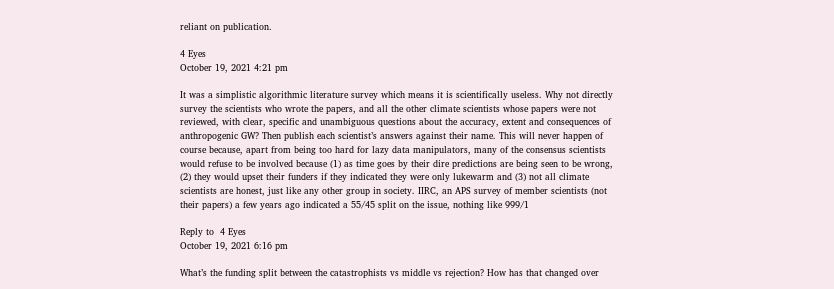reliant on publication.

4 Eyes
October 19, 2021 4:21 pm

It was a simplistic algorithmic literature survey which means it is scientifically useless. Why not directly survey the scientists who wrote the papers, and all the other climate scientists whose papers were not reviewed, with clear, specific and unambiguous questions about the accuracy, extent and consequences of anthropogenic GW? Then publish each scientist’s answers against their name. This will never happen of course because, apart from being too hard for lazy data manipulators, many of the consensus scientists would refuse to be involved because (1) as time goes by their dire predictions are being seen to be wrong, (2) they would upset their funders if they indicated they were only lukewarm and (3) not all climate scientists are honest, just like any other group in society. IIRC, an APS survey of member scientists (not their papers) a few years ago indicated a 55/45 split on the issue, nothing like 999/1

Reply to  4 Eyes
October 19, 2021 6:16 pm

What’s the funding split between the catastrophists vs middle vs rejection? How has that changed over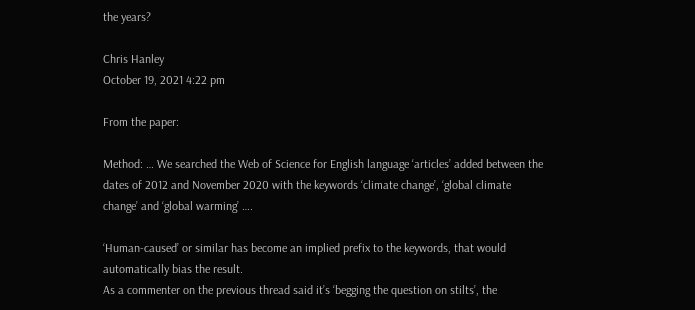the years?

Chris Hanley
October 19, 2021 4:22 pm

From the paper:

Method: … We searched the Web of Science for English language ‘articles’ added between the dates of 2012 and November 2020 with the keywords ‘climate change’, ‘global climate change’ and ‘global warming’ ….

‘Human-caused’ or similar has become an implied prefix to the keywords, that would automatically bias the result.
As a commenter on the previous thread said it’s ‘begging the question on stilts’, the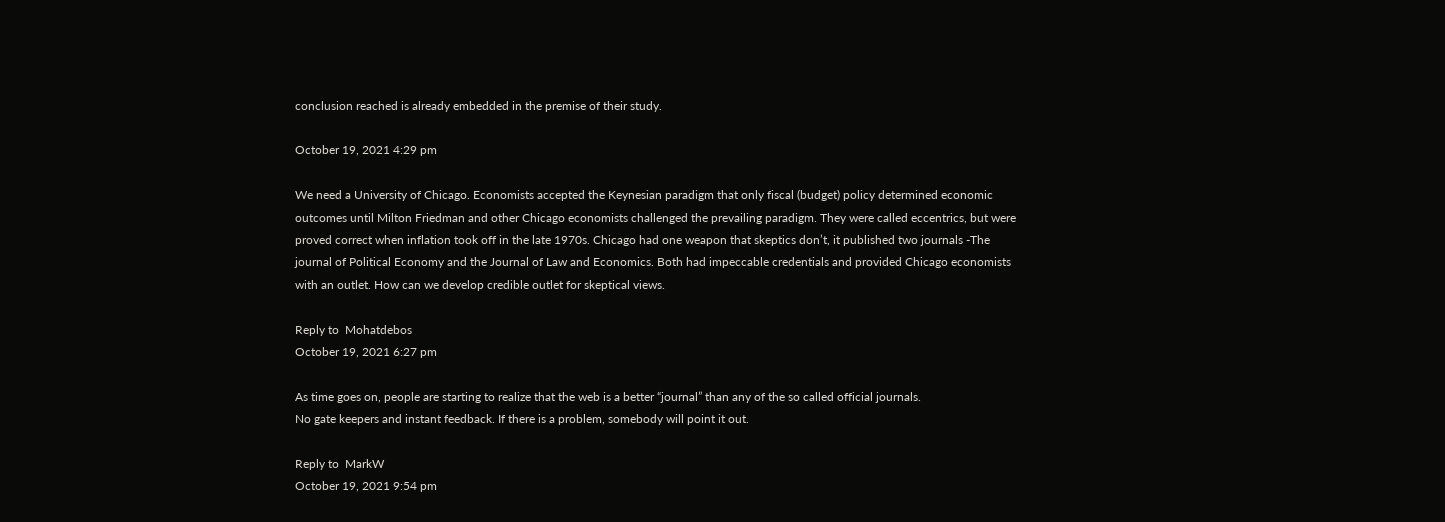conclusion reached is already embedded in the premise of their study.

October 19, 2021 4:29 pm

We need a University of Chicago. Economists accepted the Keynesian paradigm that only fiscal (budget) policy determined economic outcomes until Milton Friedman and other Chicago economists challenged the prevailing paradigm. They were called eccentrics, but were proved correct when inflation took off in the late 1970s. Chicago had one weapon that skeptics don’t, it published two journals -The journal of Political Economy and the Journal of Law and Economics. Both had impeccable credentials and provided Chicago economists with an outlet. How can we develop credible outlet for skeptical views.

Reply to  Mohatdebos
October 19, 2021 6:27 pm

As time goes on, people are starting to realize that the web is a better “journal” than any of the so called official journals.
No gate keepers and instant feedback. If there is a problem, somebody will point it out.

Reply to  MarkW
October 19, 2021 9:54 pm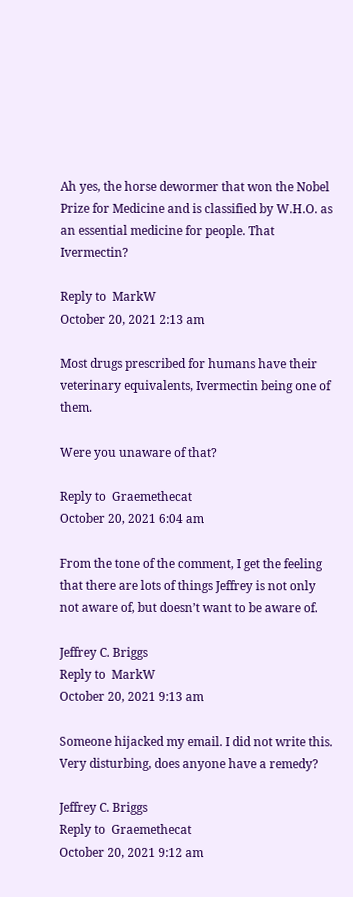Ah yes, the horse dewormer that won the Nobel Prize for Medicine and is classified by W.H.O. as an essential medicine for people. That Ivermectin?

Reply to  MarkW
October 20, 2021 2:13 am

Most drugs prescribed for humans have their veterinary equivalents, Ivermectin being one of them.

Were you unaware of that?

Reply to  Graemethecat
October 20, 2021 6:04 am

From the tone of the comment, I get the feeling that there are lots of things Jeffrey is not only not aware of, but doesn’t want to be aware of.

Jeffrey C. Briggs
Reply to  MarkW
October 20, 2021 9:13 am

Someone hijacked my email. I did not write this. Very disturbing, does anyone have a remedy?

Jeffrey C. Briggs
Reply to  Graemethecat
October 20, 2021 9:12 am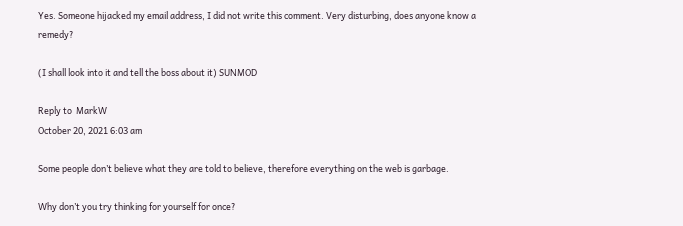Yes. Someone hijacked my email address, I did not write this comment. Very disturbing, does anyone know a remedy?

(I shall look into it and tell the boss about it) SUNMOD

Reply to  MarkW
October 20, 2021 6:03 am

Some people don’t believe what they are told to believe, therefore everything on the web is garbage.

Why don’t you try thinking for yourself for once?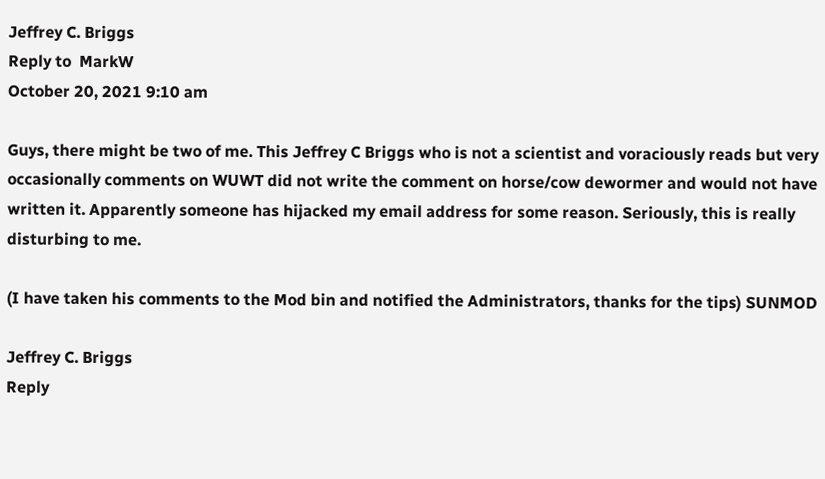Jeffrey C. Briggs
Reply to  MarkW
October 20, 2021 9:10 am

Guys, there might be two of me. This Jeffrey C Briggs who is not a scientist and voraciously reads but very occasionally comments on WUWT did not write the comment on horse/cow dewormer and would not have written it. Apparently someone has hijacked my email address for some reason. Seriously, this is really disturbing to me.

(I have taken his comments to the Mod bin and notified the Administrators, thanks for the tips) SUNMOD

Jeffrey C. Briggs
Reply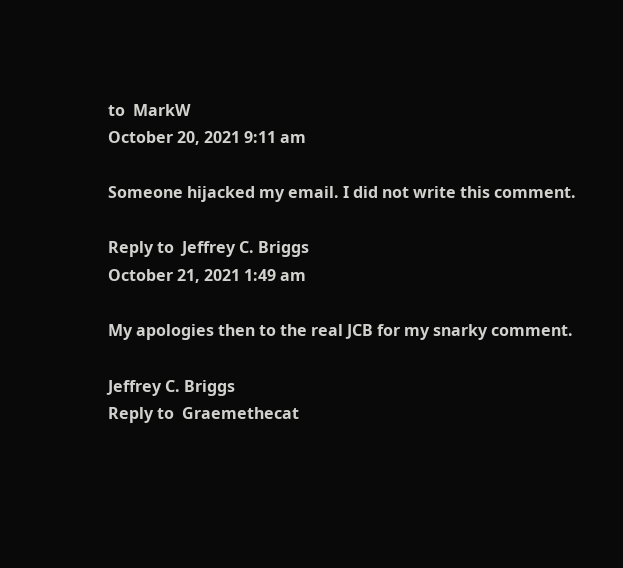to  MarkW
October 20, 2021 9:11 am

Someone hijacked my email. I did not write this comment.

Reply to  Jeffrey C. Briggs
October 21, 2021 1:49 am

My apologies then to the real JCB for my snarky comment.

Jeffrey C. Briggs
Reply to  Graemethecat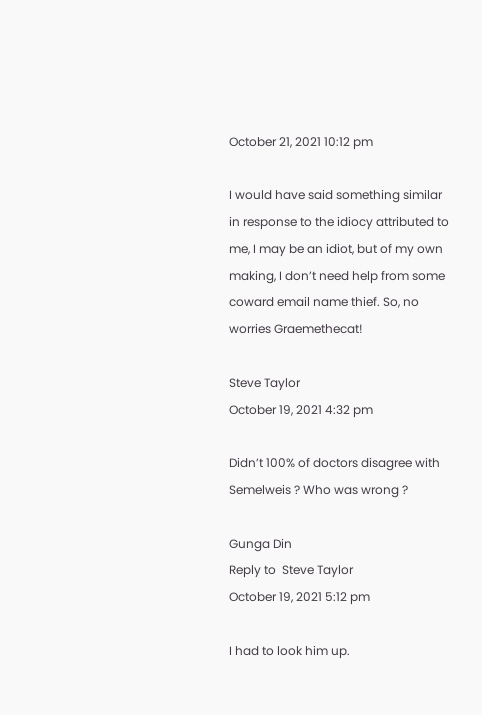October 21, 2021 10:12 pm

I would have said something similar in response to the idiocy attributed to me, I may be an idiot, but of my own making, I don’t need help from some coward email name thief. So, no worries Graemethecat!

Steve Taylor
October 19, 2021 4:32 pm

Didn’t 100% of doctors disagree with Semelweis ? Who was wrong ?

Gunga Din
Reply to  Steve Taylor
October 19, 2021 5:12 pm

I had to look him up.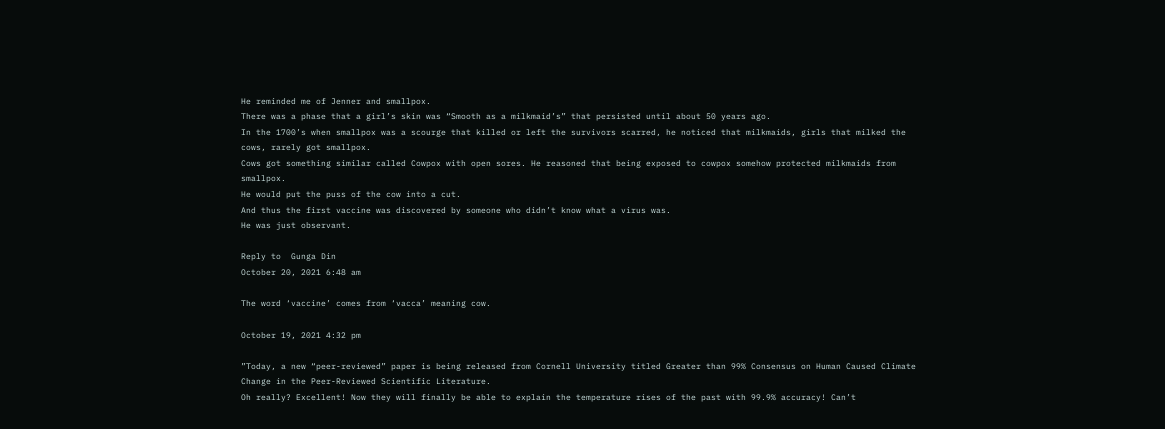He reminded me of Jenner and smallpox.
There was a phase that a girl’s skin was “Smooth as a milkmaid’s” that persisted until about 50 years ago.
In the 1700’s when smallpox was a scourge that killed or left the survivors scarred, he noticed that milkmaids, girls that milked the cows, rarely got smallpox.
Cows got something similar called Cowpox with open sores. He reasoned that being exposed to cowpox somehow protected milkmaids from smallpox.
He would put the puss of the cow into a cut.
And thus the first vaccine was discovered by someone who didn’t know what a virus was.
He was just observant.

Reply to  Gunga Din
October 20, 2021 6:48 am

The word ‘vaccine’ comes from ‘vacca’ meaning cow.

October 19, 2021 4:32 pm

”Today, a new “peer-reviewed” paper is being released from Cornell University titled Greater than 99% Consensus on Human Caused Climate Change in the Peer-Reviewed Scientific Literature.
Oh really? Excellent! Now they will finally be able to explain the temperature rises of the past with 99.9% accuracy! Can’t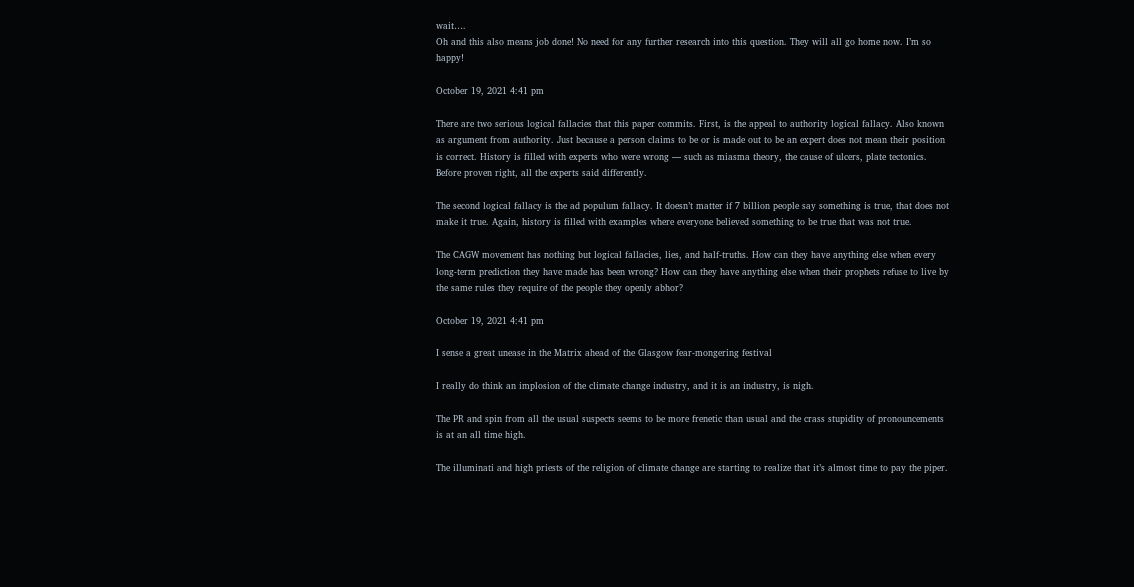wait….
Oh and this also means job done! No need for any further research into this question. They will all go home now. I’m so happy!

October 19, 2021 4:41 pm

There are two serious logical fallacies that this paper commits. First, is the appeal to authority logical fallacy. Also known as argument from authority. Just because a person claims to be or is made out to be an expert does not mean their position is correct. History is filled with experts who were wrong — such as miasma theory, the cause of ulcers, plate tectonics. Before proven right, all the experts said differently.

The second logical fallacy is the ad populum fallacy. It doesn’t matter if 7 billion people say something is true, that does not make it true. Again, history is filled with examples where everyone believed something to be true that was not true.

The CAGW movement has nothing but logical fallacies, lies, and half-truths. How can they have anything else when every long-term prediction they have made has been wrong? How can they have anything else when their prophets refuse to live by the same rules they require of the people they openly abhor?

October 19, 2021 4:41 pm

I sense a great unease in the Matrix ahead of the Glasgow fear-mongering festival

I really do think an implosion of the climate change industry, and it is an industry, is nigh.

The PR and spin from all the usual suspects seems to be more frenetic than usual and the crass stupidity of pronouncements is at an all time high.

The illuminati and high priests of the religion of climate change are starting to realize that it’s almost time to pay the piper.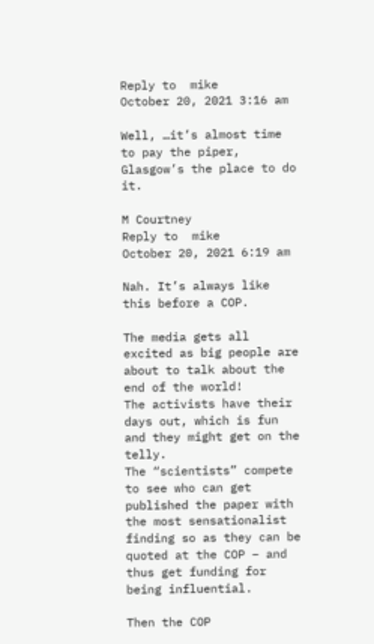Reply to  mike
October 20, 2021 3:16 am

Well, …it’s almost time to pay the piper, Glasgow’s the place to do it.

M Courtney
Reply to  mike
October 20, 2021 6:19 am

Nah. It’s always like this before a COP.

The media gets all excited as big people are about to talk about the end of the world!
The activists have their days out, which is fun and they might get on the telly.
The “scientists” compete to see who can get published the paper with the most sensationalist finding so as they can be quoted at the COP – and thus get funding for being influential.

Then the COP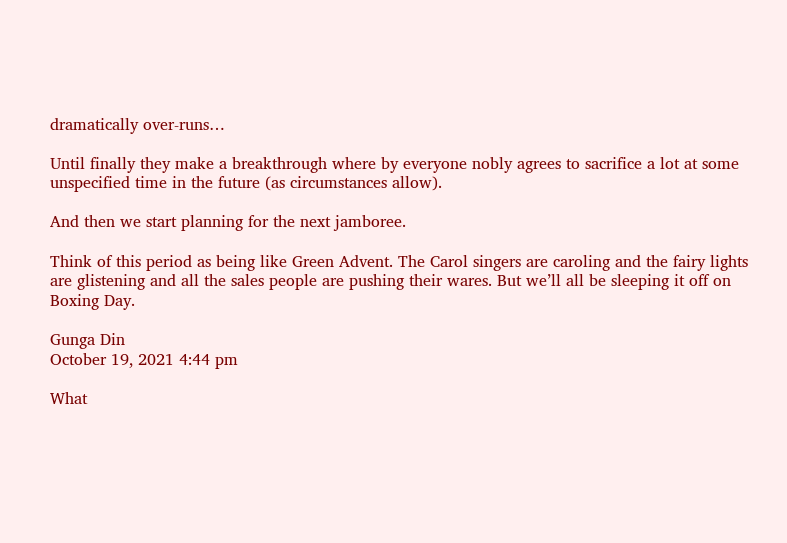dramatically over-runs…

Until finally they make a breakthrough where by everyone nobly agrees to sacrifice a lot at some unspecified time in the future (as circumstances allow).

And then we start planning for the next jamboree.

Think of this period as being like Green Advent. The Carol singers are caroling and the fairy lights are glistening and all the sales people are pushing their wares. But we’ll all be sleeping it off on Boxing Day.

Gunga Din
October 19, 2021 4:44 pm

What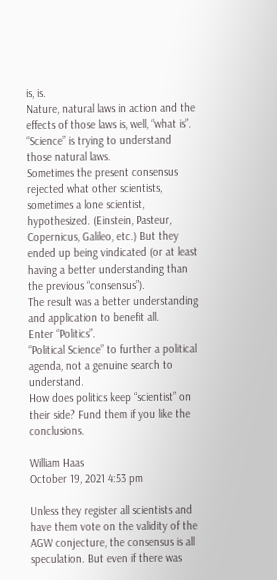is, is.
Nature, natural laws in action and the effects of those laws is, well, “what is”.
“Science” is trying to understand those natural laws.
Sometimes the present consensus rejected what other scientists, sometimes a lone scientist, hypothesized. (Einstein, Pasteur, Copernicus, Galileo, etc.) But they ended up being vindicated (or at least having a better understanding than the previous “consensus”).
The result was a better understanding and application to benefit all.
Enter “Politics”.
“Political Science” to further a political agenda, not a genuine search to understand.
How does politics keep “scientist” on their side? Fund them if you like the conclusions.

William Haas
October 19, 2021 4:53 pm

Unless they register all scientists and have them vote on the validity of the AGW conjecture, the consensus is all speculation. But even if there was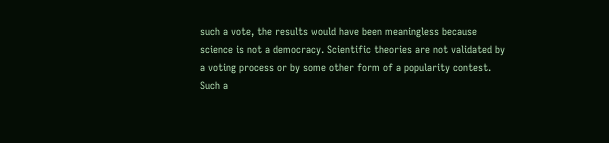such a vote, the results would have been meaningless because science is not a democracy. Scientific theories are not validated by a voting process or by some other form of a popularity contest. Such a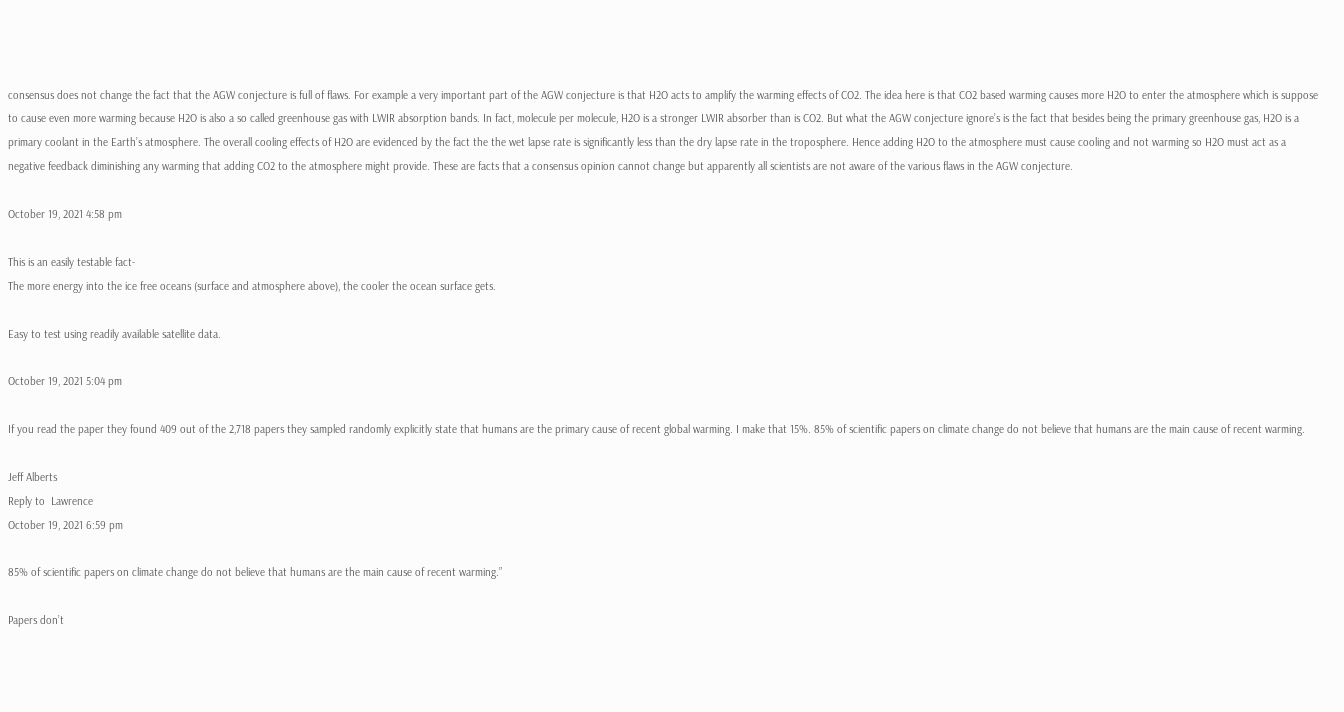consensus does not change the fact that the AGW conjecture is full of flaws. For example a very important part of the AGW conjecture is that H2O acts to amplify the warming effects of CO2. The idea here is that CO2 based warming causes more H2O to enter the atmosphere which is suppose to cause even more warming because H2O is also a so called greenhouse gas with LWIR absorption bands. In fact, molecule per molecule, H2O is a stronger LWIR absorber than is CO2. But what the AGW conjecture ignore’s is the fact that besides being the primary greenhouse gas, H2O is a primary coolant in the Earth’s atmosphere. The overall cooling effects of H2O are evidenced by the fact the the wet lapse rate is significantly less than the dry lapse rate in the troposphere. Hence adding H2O to the atmosphere must cause cooling and not warming so H2O must act as a negative feedback diminishing any warming that adding CO2 to the atmosphere might provide. These are facts that a consensus opinion cannot change but apparently all scientists are not aware of the various flaws in the AGW conjecture.

October 19, 2021 4:58 pm

This is an easily testable fact-
The more energy into the ice free oceans (surface and atmosphere above), the cooler the ocean surface gets.

Easy to test using readily available satellite data.

October 19, 2021 5:04 pm

If you read the paper they found 409 out of the 2,718 papers they sampled randomly explicitly state that humans are the primary cause of recent global warming. I make that 15%. 85% of scientific papers on climate change do not believe that humans are the main cause of recent warming.

Jeff Alberts
Reply to  Lawrence
October 19, 2021 6:59 pm

85% of scientific papers on climate change do not believe that humans are the main cause of recent warming.”

Papers don’t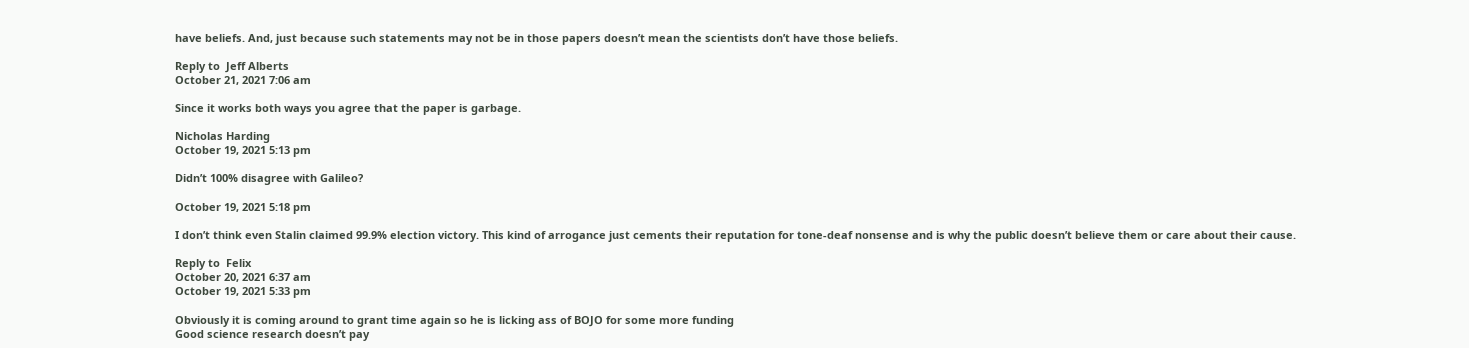have beliefs. And, just because such statements may not be in those papers doesn’t mean the scientists don’t have those beliefs.

Reply to  Jeff Alberts
October 21, 2021 7:06 am

Since it works both ways you agree that the paper is garbage.

Nicholas Harding
October 19, 2021 5:13 pm

Didn’t 100% disagree with Galileo?

October 19, 2021 5:18 pm

I don’t think even Stalin claimed 99.9% election victory. This kind of arrogance just cements their reputation for tone-deaf nonsense and is why the public doesn’t believe them or care about their cause.

Reply to  Felix
October 20, 2021 6:37 am
October 19, 2021 5:33 pm

Obviously it is coming around to grant time again so he is licking ass of BOJO for some more funding
Good science research doesn’t pay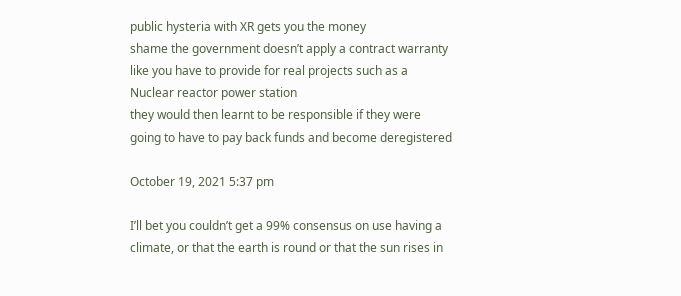public hysteria with XR gets you the money
shame the government doesn’t apply a contract warranty like you have to provide for real projects such as a Nuclear reactor power station
they would then learnt to be responsible if they were going to have to pay back funds and become deregistered

October 19, 2021 5:37 pm

I’ll bet you couldn’t get a 99% consensus on use having a climate, or that the earth is round or that the sun rises in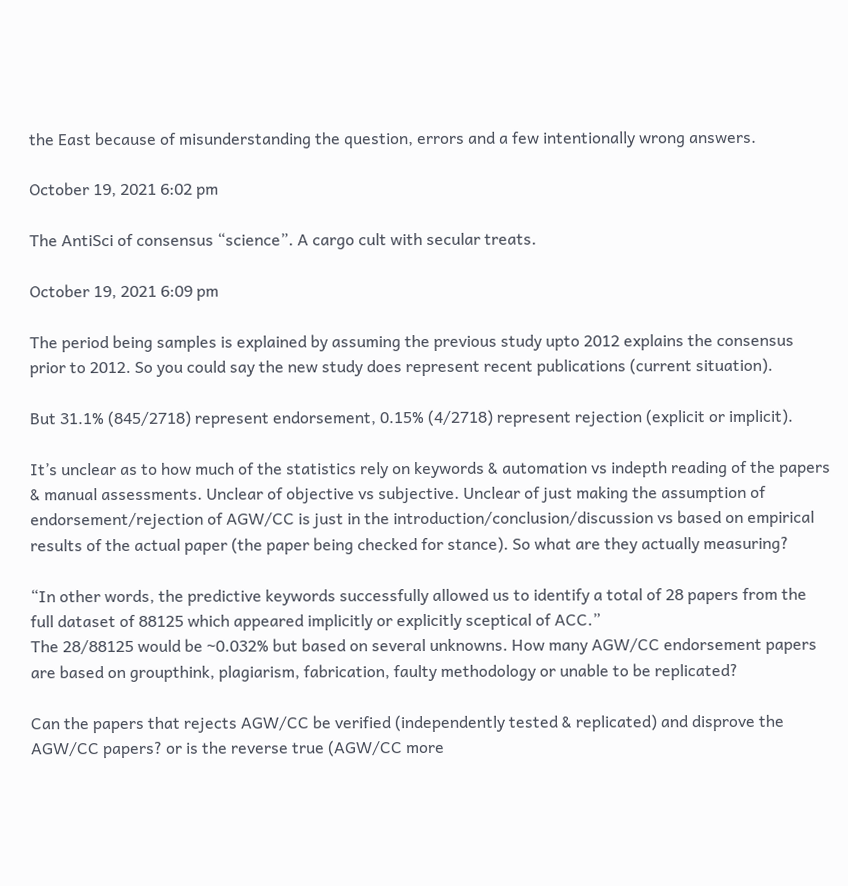the East because of misunderstanding the question, errors and a few intentionally wrong answers.

October 19, 2021 6:02 pm

The AntiSci of consensus “science”. A cargo cult with secular treats.

October 19, 2021 6:09 pm

The period being samples is explained by assuming the previous study upto 2012 explains the consensus prior to 2012. So you could say the new study does represent recent publications (current situation).

But 31.1% (845/2718) represent endorsement, 0.15% (4/2718) represent rejection (explicit or implicit).

It’s unclear as to how much of the statistics rely on keywords & automation vs indepth reading of the papers & manual assessments. Unclear of objective vs subjective. Unclear of just making the assumption of endorsement/rejection of AGW/CC is just in the introduction/conclusion/discussion vs based on empirical results of the actual paper (the paper being checked for stance). So what are they actually measuring?

“In other words, the predictive keywords successfully allowed us to identify a total of 28 papers from the full dataset of 88125 which appeared implicitly or explicitly sceptical of ACC.”
The 28/88125 would be ~0.032% but based on several unknowns. How many AGW/CC endorsement papers are based on groupthink, plagiarism, fabrication, faulty methodology or unable to be replicated?

Can the papers that rejects AGW/CC be verified (independently tested & replicated) and disprove the AGW/CC papers? or is the reverse true (AGW/CC more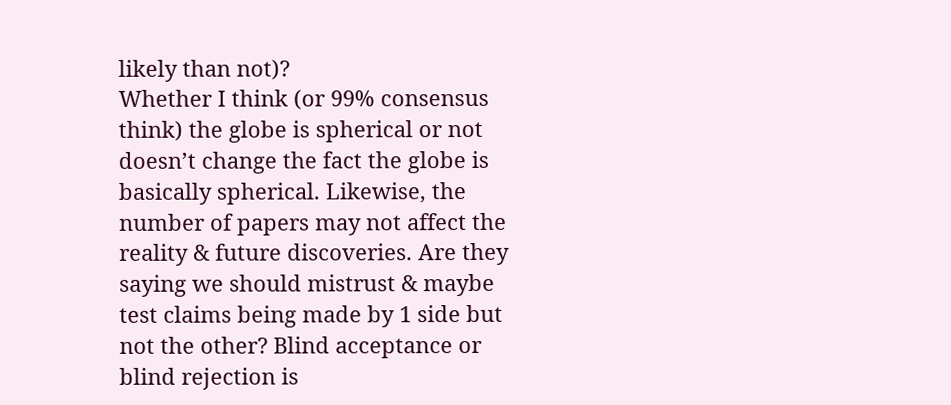likely than not)?
Whether I think (or 99% consensus think) the globe is spherical or not doesn’t change the fact the globe is basically spherical. Likewise, the number of papers may not affect the reality & future discoveries. Are they saying we should mistrust & maybe test claims being made by 1 side but not the other? Blind acceptance or blind rejection is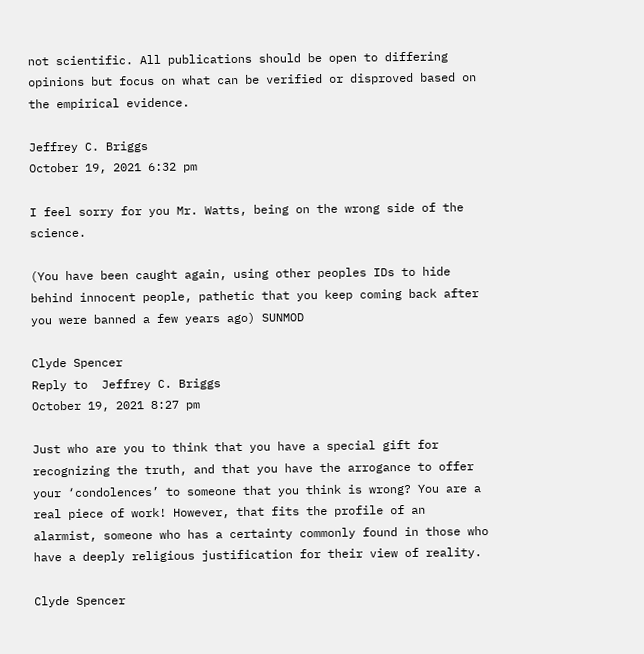not scientific. All publications should be open to differing opinions but focus on what can be verified or disproved based on the empirical evidence.

Jeffrey C. Briggs
October 19, 2021 6:32 pm

I feel sorry for you Mr. Watts, being on the wrong side of the science.

(You have been caught again, using other peoples IDs to hide behind innocent people, pathetic that you keep coming back after you were banned a few years ago) SUNMOD

Clyde Spencer
Reply to  Jeffrey C. Briggs
October 19, 2021 8:27 pm

Just who are you to think that you have a special gift for recognizing the truth, and that you have the arrogance to offer your ‘condolences’ to someone that you think is wrong? You are a real piece of work! However, that fits the profile of an alarmist, someone who has a certainty commonly found in those who have a deeply religious justification for their view of reality.

Clyde Spencer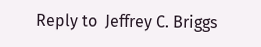Reply to  Jeffrey C. Briggs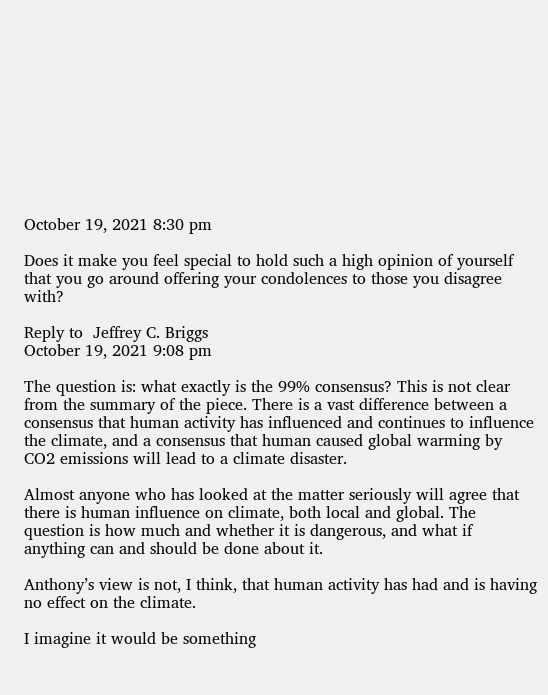October 19, 2021 8:30 pm

Does it make you feel special to hold such a high opinion of yourself that you go around offering your condolences to those you disagree with?

Reply to  Jeffrey C. Briggs
October 19, 2021 9:08 pm

The question is: what exactly is the 99% consensus? This is not clear from the summary of the piece. There is a vast difference between a consensus that human activity has influenced and continues to influence the climate, and a consensus that human caused global warming by CO2 emissions will lead to a climate disaster.

Almost anyone who has looked at the matter seriously will agree that there is human influence on climate, both local and global. The question is how much and whether it is dangerous, and what if anything can and should be done about it.

Anthony’s view is not, I think, that human activity has had and is having no effect on the climate.

I imagine it would be something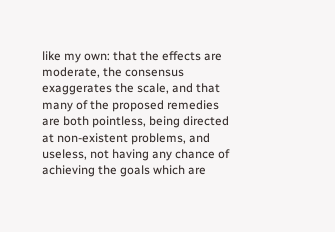like my own: that the effects are moderate, the consensus exaggerates the scale, and that many of the proposed remedies are both pointless, being directed at non-existent problems, and useless, not having any chance of achieving the goals which are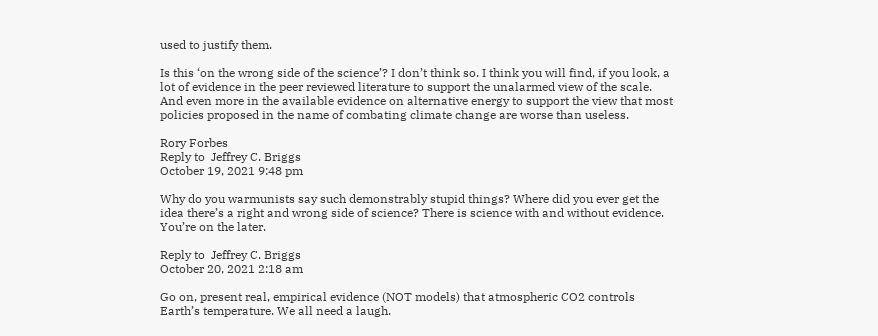used to justify them.

Is this ‘on the wrong side of the science’? I don’t think so. I think you will find, if you look, a lot of evidence in the peer reviewed literature to support the unalarmed view of the scale. And even more in the available evidence on alternative energy to support the view that most policies proposed in the name of combating climate change are worse than useless.

Rory Forbes
Reply to  Jeffrey C. Briggs
October 19, 2021 9:48 pm

Why do you warmunists say such demonstrably stupid things? Where did you ever get the idea there’s a right and wrong side of science? There is science with and without evidence. You’re on the later.

Reply to  Jeffrey C. Briggs
October 20, 2021 2:18 am

Go on, present real, empirical evidence (NOT models) that atmospheric CO2 controls Earth’s temperature. We all need a laugh.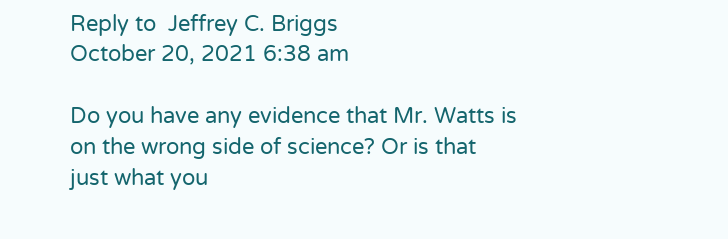Reply to  Jeffrey C. Briggs
October 20, 2021 6:38 am

Do you have any evidence that Mr. Watts is on the wrong side of science? Or is that just what you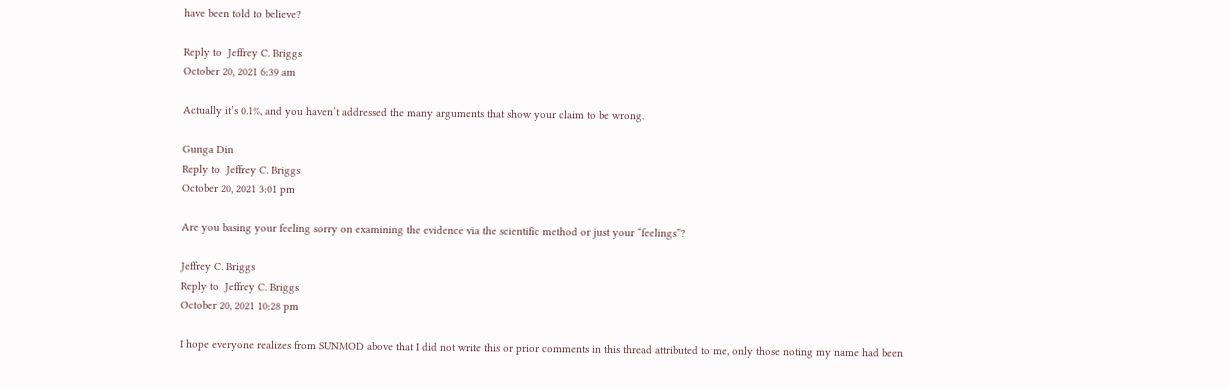have been told to believe?

Reply to  Jeffrey C. Briggs
October 20, 2021 6:39 am

Actually it’s 0.1%, and you haven’t addressed the many arguments that show your claim to be wrong.

Gunga Din
Reply to  Jeffrey C. Briggs
October 20, 2021 3:01 pm

Are you basing your feeling sorry on examining the evidence via the scientific method or just your “feelings”?

Jeffrey C. Briggs
Reply to  Jeffrey C. Briggs
October 20, 2021 10:28 pm

I hope everyone realizes from SUNMOD above that I did not write this or prior comments in this thread attributed to me, only those noting my name had been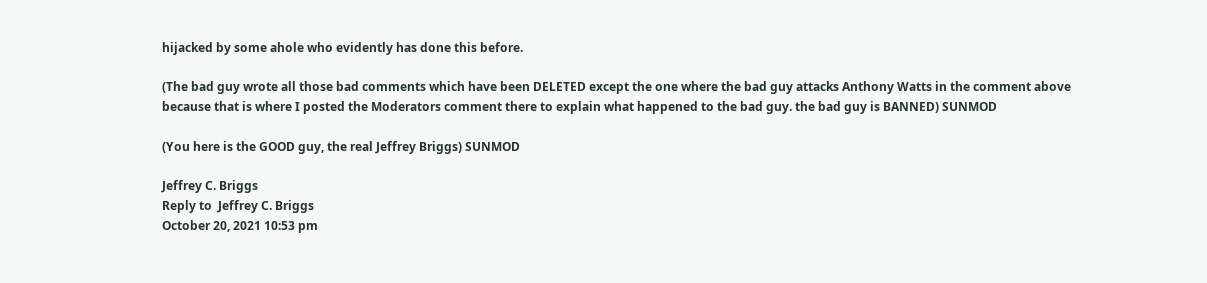hijacked by some ahole who evidently has done this before.

(The bad guy wrote all those bad comments which have been DELETED except the one where the bad guy attacks Anthony Watts in the comment above because that is where I posted the Moderators comment there to explain what happened to the bad guy. the bad guy is BANNED) SUNMOD

(You here is the GOOD guy, the real Jeffrey Briggs) SUNMOD

Jeffrey C. Briggs
Reply to  Jeffrey C. Briggs
October 20, 2021 10:53 pm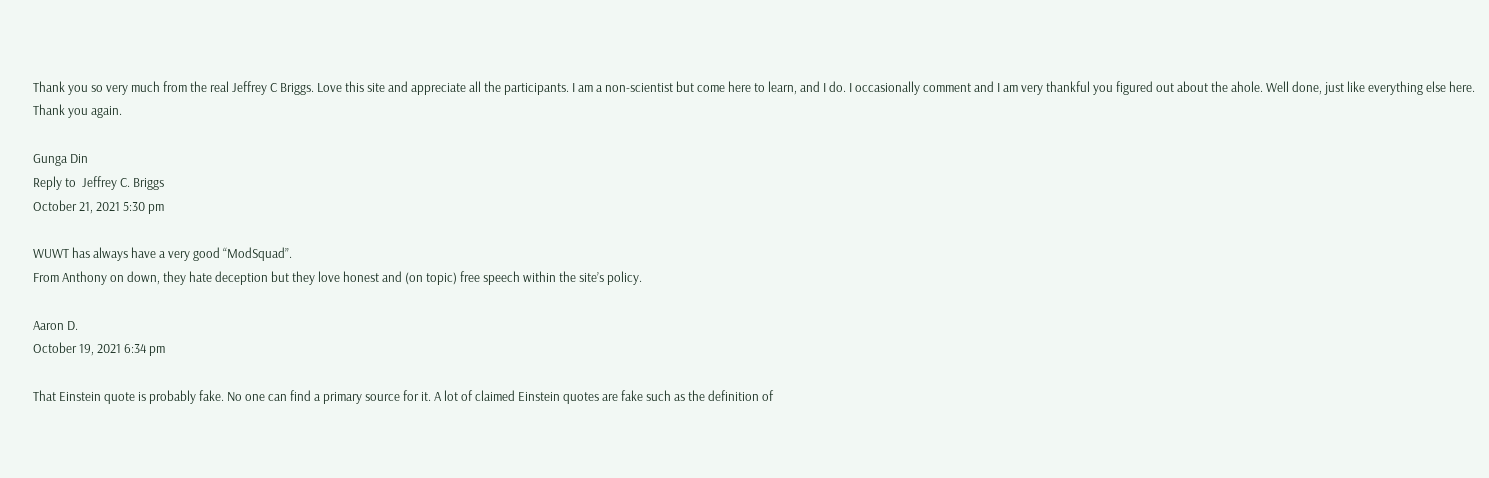Thank you so very much from the real Jeffrey C Briggs. Love this site and appreciate all the participants. I am a non-scientist but come here to learn, and I do. I occasionally comment and I am very thankful you figured out about the ahole. Well done, just like everything else here. Thank you again.

Gunga Din
Reply to  Jeffrey C. Briggs
October 21, 2021 5:30 pm

WUWT has always have a very good “ModSquad”.
From Anthony on down, they hate deception but they love honest and (on topic) free speech within the site’s policy.

Aaron D.
October 19, 2021 6:34 pm

That Einstein quote is probably fake. No one can find a primary source for it. A lot of claimed Einstein quotes are fake such as the definition of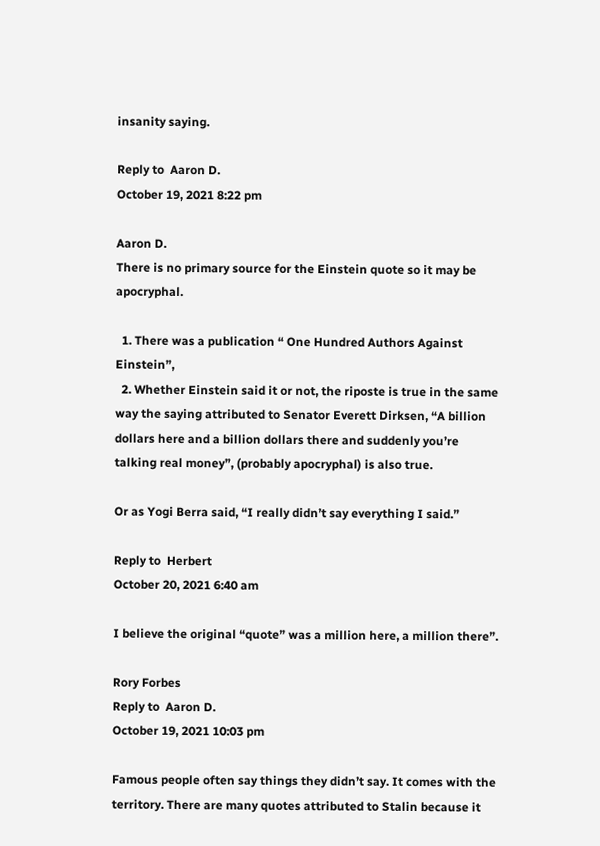insanity saying.

Reply to  Aaron D.
October 19, 2021 8:22 pm

Aaron D.
There is no primary source for the Einstein quote so it may be apocryphal.

  1. There was a publication “ One Hundred Authors Against Einstein”,
  2. Whether Einstein said it or not, the riposte is true in the same way the saying attributed to Senator Everett Dirksen, “A billion dollars here and a billion dollars there and suddenly you’re talking real money”, (probably apocryphal) is also true.

Or as Yogi Berra said, “I really didn’t say everything I said.”

Reply to  Herbert
October 20, 2021 6:40 am

I believe the original “quote” was a million here, a million there”.

Rory Forbes
Reply to  Aaron D.
October 19, 2021 10:03 pm

Famous people often say things they didn’t say. It comes with the territory. There are many quotes attributed to Stalin because it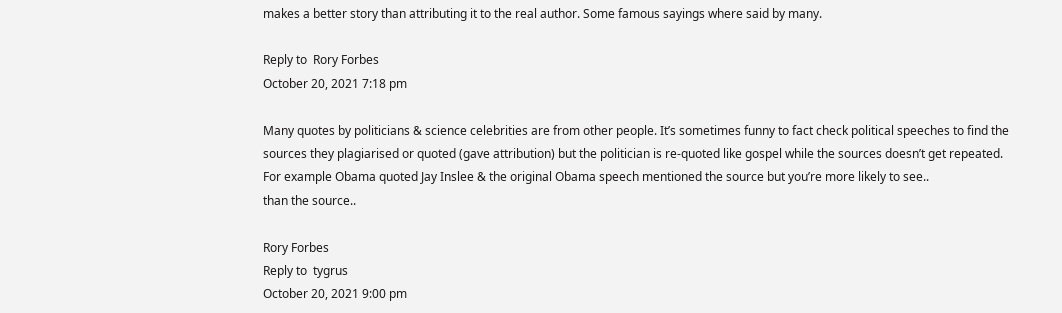makes a better story than attributing it to the real author. Some famous sayings where said by many.

Reply to  Rory Forbes
October 20, 2021 7:18 pm

Many quotes by politicians & science celebrities are from other people. It’s sometimes funny to fact check political speeches to find the sources they plagiarised or quoted (gave attribution) but the politician is re-quoted like gospel while the sources doesn’t get repeated.
For example Obama quoted Jay Inslee & the original Obama speech mentioned the source but you’re more likely to see..
than the source..

Rory Forbes
Reply to  tygrus
October 20, 2021 9:00 pm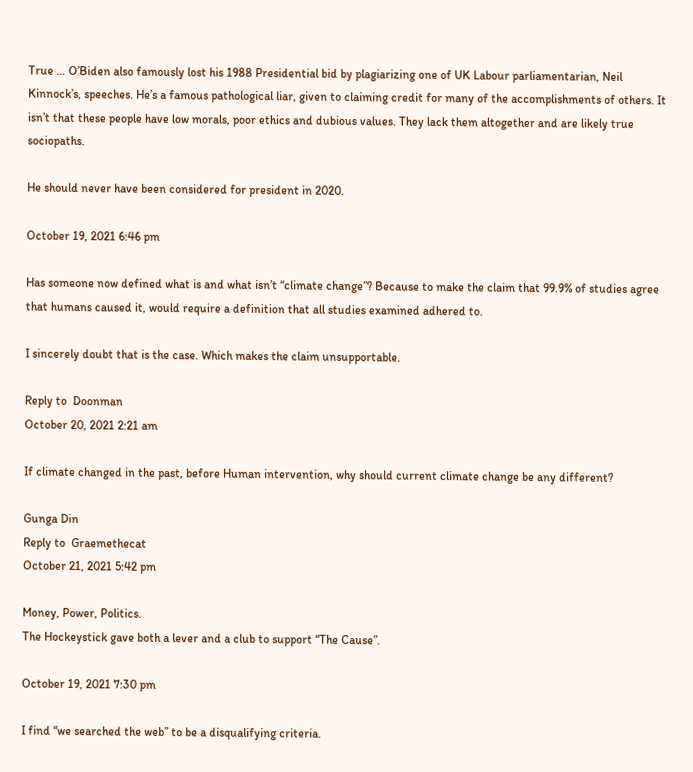True … O’Biden also famously lost his 1988 Presidential bid by plagiarizing one of UK Labour parliamentarian, Neil Kinnock’s, speeches. He’s a famous pathological liar, given to claiming credit for many of the accomplishments of others. It isn’t that these people have low morals, poor ethics and dubious values. They lack them altogether and are likely true sociopaths.

He should never have been considered for president in 2020.

October 19, 2021 6:46 pm

Has someone now defined what is and what isn’t “climate change”? Because to make the claim that 99.9% of studies agree that humans caused it, would require a definition that all studies examined adhered to.

I sincerely doubt that is the case. Which makes the claim unsupportable.

Reply to  Doonman
October 20, 2021 2:21 am

If climate changed in the past, before Human intervention, why should current climate change be any different?

Gunga Din
Reply to  Graemethecat
October 21, 2021 5:42 pm

Money, Power, Politics.
The Hockeystick gave both a lever and a club to support “The Cause”.

October 19, 2021 7:30 pm

I find “we searched the web” to be a disqualifying criteria.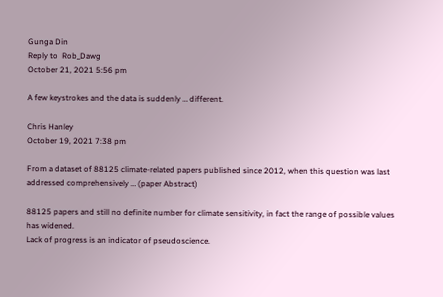Gunga Din
Reply to  Rob_Dawg
October 21, 2021 5:56 pm

A few keystrokes and the data is suddenly … different.

Chris Hanley
October 19, 2021 7:38 pm

From a dataset of 88125 climate-related papers published since 2012, when this question was last addressed comprehensively … (paper Abstract)

88125 papers and still no definite number for climate sensitivity, in fact the range of possible values has widened.
Lack of progress is an indicator of pseudoscience.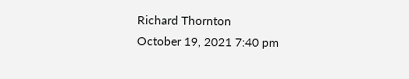Richard Thornton
October 19, 2021 7:40 pm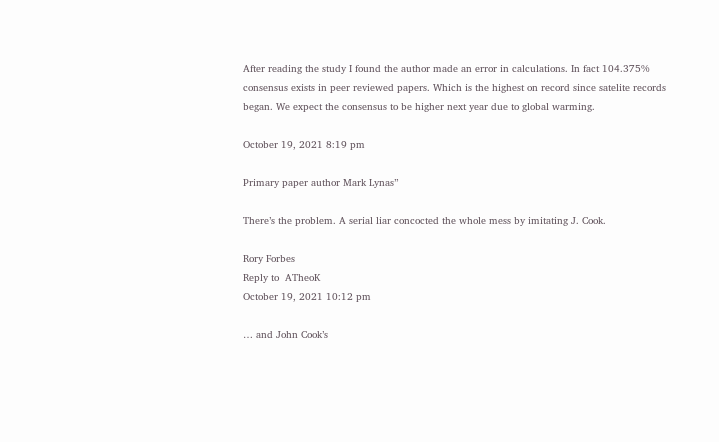After reading the study I found the author made an error in calculations. In fact 104.375% consensus exists in peer reviewed papers. Which is the highest on record since satelite records began. We expect the consensus to be higher next year due to global warming.

October 19, 2021 8:19 pm

Primary paper author Mark Lynas”

There’s the problem. A serial liar concocted the whole mess by imitating J. Cook.

Rory Forbes
Reply to  ATheoK
October 19, 2021 10:12 pm

… and John Cook’s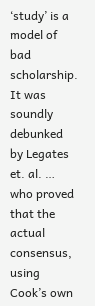‘study’ is a model of bad scholarship. It was soundly debunked by Legates et. al. … who proved that the actual consensus, using Cook’s own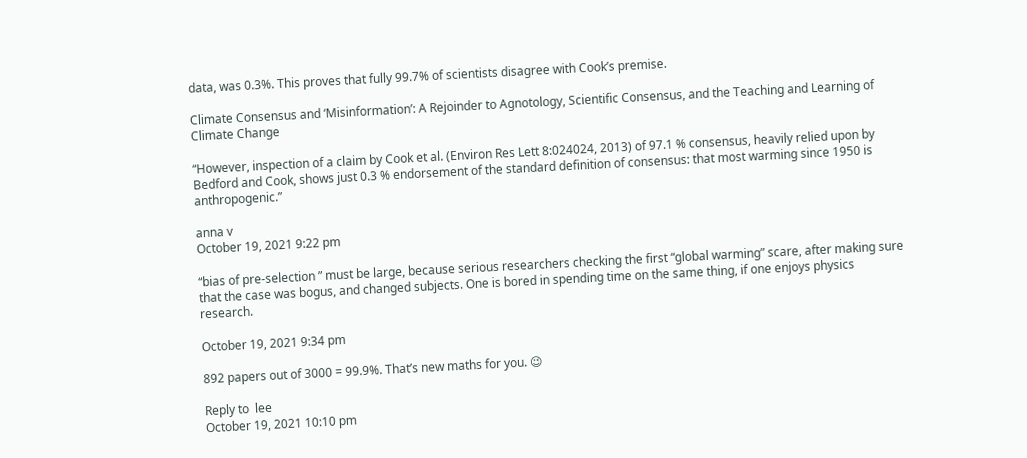data, was 0.3%. This proves that fully 99.7% of scientists disagree with Cook’s premise.

Climate Consensus and ‘Misinformation’: A Rejoinder to Agnotology, Scientific Consensus, and the Teaching and Learning of Climate Change

“However, inspection of a claim by Cook et al. (Environ Res Lett 8:024024, 2013) of 97.1 % consensus, heavily relied upon by Bedford and Cook, shows just 0.3 % endorsement of the standard definition of consensus: that most warming since 1950 is anthropogenic.”

anna v
October 19, 2021 9:22 pm

“bias of pre-selection ” must be large, because serious researchers checking the first “global warming” scare, after making sure that the case was bogus, and changed subjects. One is bored in spending time on the same thing, if one enjoys physics research.

October 19, 2021 9:34 pm

892 papers out of 3000 = 99.9%. That’s new maths for you. 😉

Reply to  lee
October 19, 2021 10:10 pm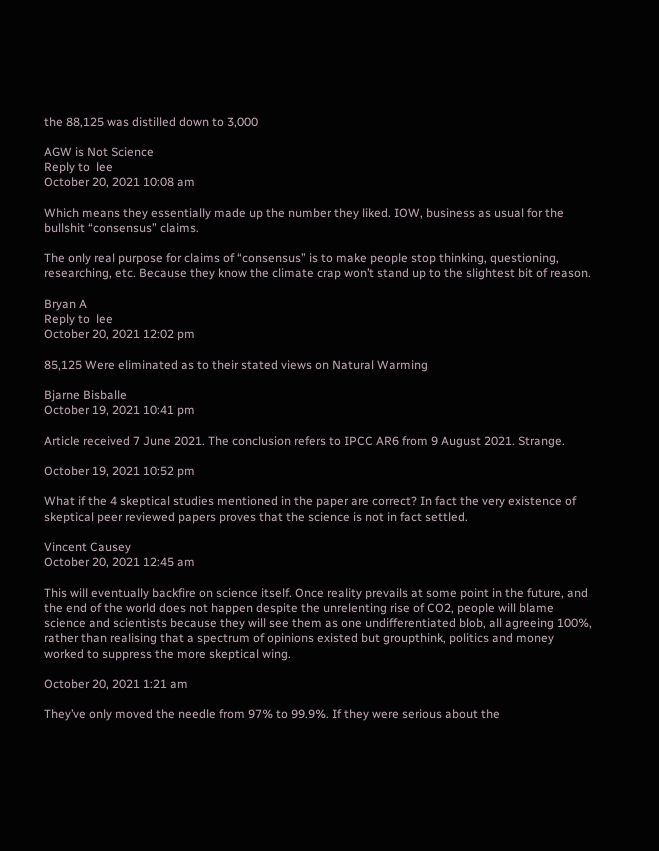the 88,125 was distilled down to 3,000

AGW is Not Science
Reply to  lee
October 20, 2021 10:08 am

Which means they essentially made up the number they liked. IOW, business as usual for the bullshit “consensus” claims.

The only real purpose for claims of “consensus” is to make people stop thinking, questioning, researching, etc. Because they know the climate crap won’t stand up to the slightest bit of reason.

Bryan A
Reply to  lee
October 20, 2021 12:02 pm

85,125 Were eliminated as to their stated views on Natural Warming

Bjarne Bisballe
October 19, 2021 10:41 pm

Article received 7 June 2021. The conclusion refers to IPCC AR6 from 9 August 2021. Strange.

October 19, 2021 10:52 pm

What if the 4 skeptical studies mentioned in the paper are correct? In fact the very existence of skeptical peer reviewed papers proves that the science is not in fact settled.

Vincent Causey
October 20, 2021 12:45 am

This will eventually backfire on science itself. Once reality prevails at some point in the future, and the end of the world does not happen despite the unrelenting rise of CO2, people will blame science and scientists because they will see them as one undifferentiated blob, all agreeing 100%, rather than realising that a spectrum of opinions existed but groupthink, politics and money worked to suppress the more skeptical wing.

October 20, 2021 1:21 am

They’ve only moved the needle from 97% to 99.9%. If they were serious about the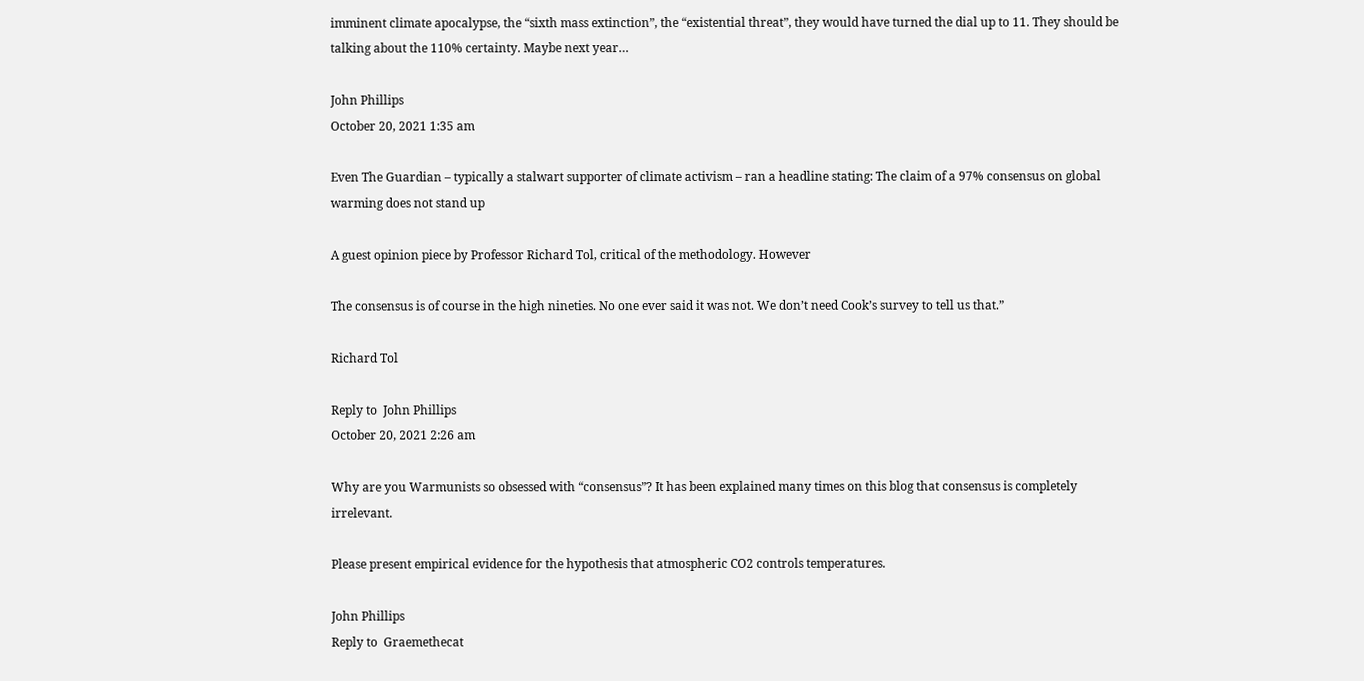imminent climate apocalypse, the “sixth mass extinction”, the “existential threat”, they would have turned the dial up to 11. They should be talking about the 110% certainty. Maybe next year…

John Phillips
October 20, 2021 1:35 am

Even The Guardian – typically a stalwart supporter of climate activism – ran a headline stating: The claim of a 97% consensus on global warming does not stand up

A guest opinion piece by Professor Richard Tol, critical of the methodology. However

The consensus is of course in the high nineties. No one ever said it was not. We don’t need Cook’s survey to tell us that.”

Richard Tol

Reply to  John Phillips
October 20, 2021 2:26 am

Why are you Warmunists so obsessed with “consensus”? It has been explained many times on this blog that consensus is completely irrelevant.

Please present empirical evidence for the hypothesis that atmospheric CO2 controls temperatures.

John Phillips
Reply to  Graemethecat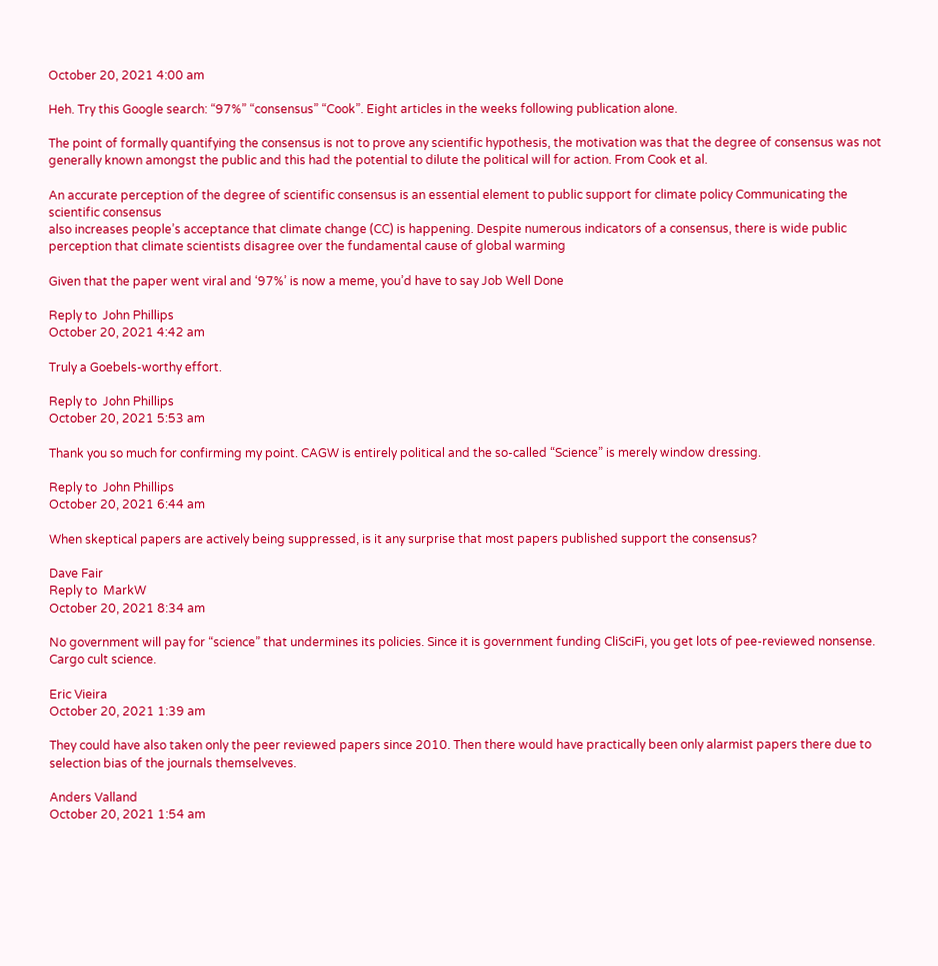October 20, 2021 4:00 am

Heh. Try this Google search: “97%” “consensus” “Cook”. Eight articles in the weeks following publication alone.

The point of formally quantifying the consensus is not to prove any scientific hypothesis, the motivation was that the degree of consensus was not generally known amongst the public and this had the potential to dilute the political will for action. From Cook et al.

An accurate perception of the degree of scientific consensus is an essential element to public support for climate policy Communicating the scientific consensus
also increases people’s acceptance that climate change (CC) is happening. Despite numerous indicators of a consensus, there is wide public perception that climate scientists disagree over the fundamental cause of global warming

Given that the paper went viral and ‘97%’ is now a meme, you’d have to say Job Well Done

Reply to  John Phillips
October 20, 2021 4:42 am

Truly a Goebels-worthy effort.

Reply to  John Phillips
October 20, 2021 5:53 am

Thank you so much for confirming my point. CAGW is entirely political and the so-called “Science” is merely window dressing.

Reply to  John Phillips
October 20, 2021 6:44 am

When skeptical papers are actively being suppressed, is it any surprise that most papers published support the consensus?

Dave Fair
Reply to  MarkW
October 20, 2021 8:34 am

No government will pay for “science” that undermines its policies. Since it is government funding CliSciFi, you get lots of pee-reviewed nonsense. Cargo cult science.

Eric Vieira
October 20, 2021 1:39 am

They could have also taken only the peer reviewed papers since 2010. Then there would have practically been only alarmist papers there due to selection bias of the journals themselveves.

Anders Valland
October 20, 2021 1:54 am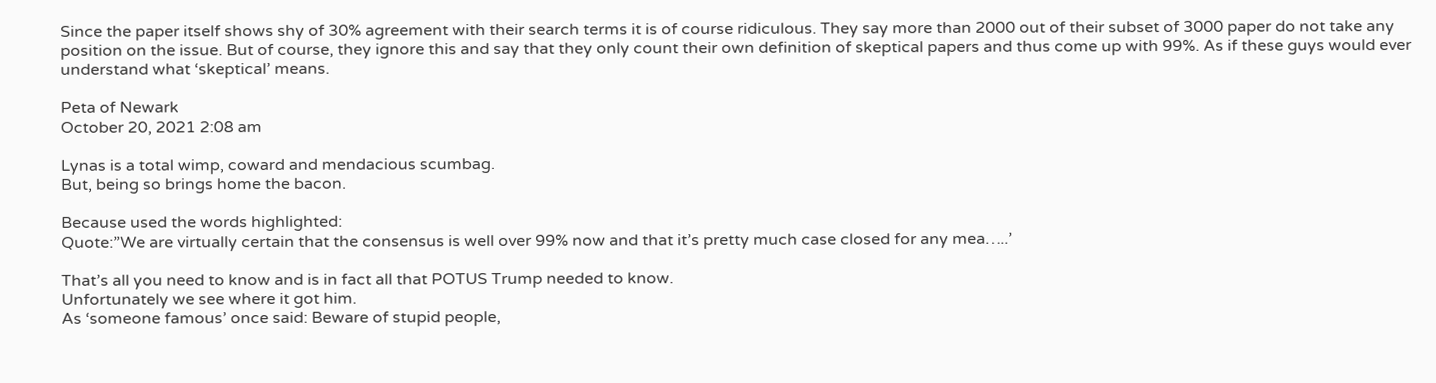Since the paper itself shows shy of 30% agreement with their search terms it is of course ridiculous. They say more than 2000 out of their subset of 3000 paper do not take any position on the issue. But of course, they ignore this and say that they only count their own definition of skeptical papers and thus come up with 99%. As if these guys would ever understand what ‘skeptical’ means.

Peta of Newark
October 20, 2021 2:08 am

Lynas is a total wimp, coward and mendacious scumbag.
But, being so brings home the bacon.

Because used the words highlighted:
Quote:”We are virtually certain that the consensus is well over 99% now and that it’s pretty much case closed for any mea…..’

That’s all you need to know and is in fact all that POTUS Trump needed to know.
Unfortunately we see where it got him.
As ‘someone famous’ once said: Beware of stupid people,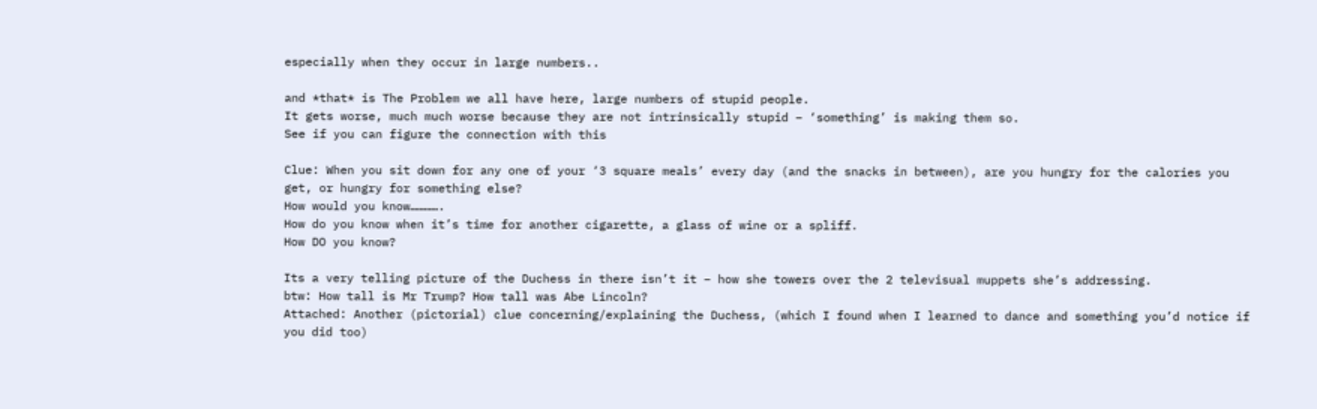especially when they occur in large numbers..

and *that* is The Problem we all have here, large numbers of stupid people.
It gets worse, much much worse because they are not intrinsically stupid – ‘something’ is making them so.
See if you can figure the connection with this

Clue: When you sit down for any one of your ‘3 square meals’ every day (and the snacks in between), are you hungry for the calories you get, or hungry for something else?
How would you know………….
How do you know when it’s time for another cigarette, a glass of wine or a spliff.
How DO you know?

Its a very telling picture of the Duchess in there isn’t it – how she towers over the 2 televisual muppets she’s addressing.
btw: How tall is Mr Trump? How tall was Abe Lincoln?
Attached: Another (pictorial) clue concerning/explaining the Duchess, (which I found when I learned to dance and something you’d notice if you did too)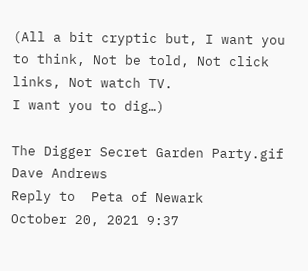(All a bit cryptic but, I want you to think, Not be told, Not click links, Not watch TV.
I want you to dig…)

The Digger Secret Garden Party.gif
Dave Andrews
Reply to  Peta of Newark
October 20, 2021 9:37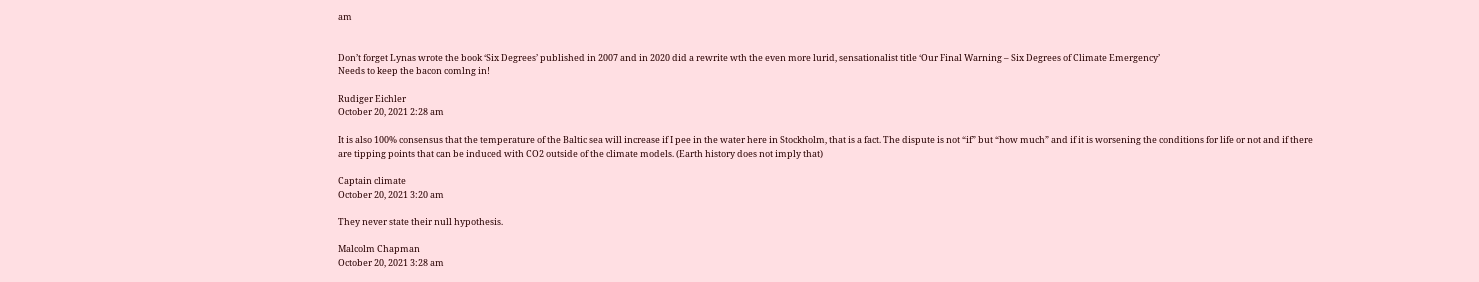am


Don’t forget Lynas wrote the book ‘Six Degrees’ published in 2007 and in 2020 did a rewrite wth the even more lurid, sensationalist title ‘Our Final Warning – Six Degrees of Climate Emergency’
Needs to keep the bacon comlng in!

Rudiger Eichler
October 20, 2021 2:28 am

It is also 100% consensus that the temperature of the Baltic sea will increase if I pee in the water here in Stockholm, that is a fact. The dispute is not “if” but “how much” and if it is worsening the conditions for life or not and if there are tipping points that can be induced with CO2 outside of the climate models. (Earth history does not imply that)

Captain climate
October 20, 2021 3:20 am

They never state their null hypothesis.

Malcolm Chapman
October 20, 2021 3:28 am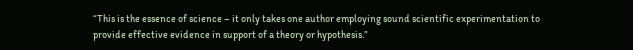“This is the essence of science – it only takes one author employing sound scientific experimentation to provide effective evidence in support of a theory or hypothesis.”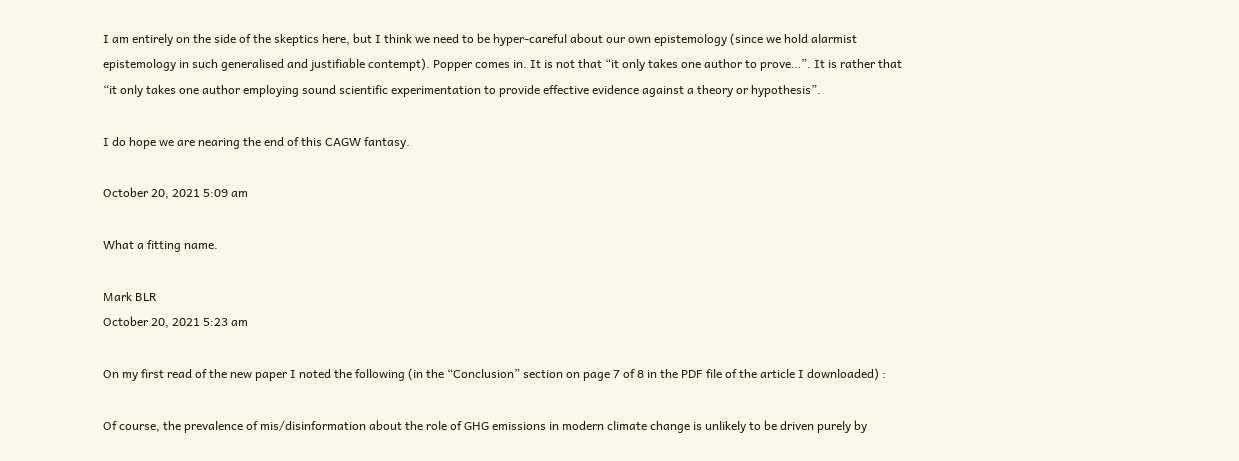I am entirely on the side of the skeptics here, but I think we need to be hyper-careful about our own epistemology (since we hold alarmist epistemology in such generalised and justifiable contempt). Popper comes in. It is not that “it only takes one author to prove…”. It is rather that “it only takes one author employing sound scientific experimentation to provide effective evidence against a theory or hypothesis”.

I do hope we are nearing the end of this CAGW fantasy.

October 20, 2021 5:09 am

What a fitting name.

Mark BLR
October 20, 2021 5:23 am

On my first read of the new paper I noted the following (in the “Conclusion” section on page 7 of 8 in the PDF file of the article I downloaded) :

Of course, the prevalence of mis/disinformation about the role of GHG emissions in modern climate change is unlikely to be driven purely by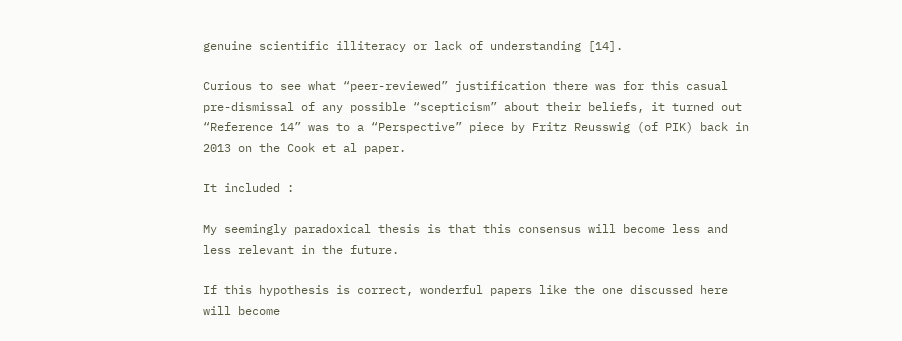genuine scientific illiteracy or lack of understanding [14].

Curious to see what “peer-reviewed” justification there was for this casual pre-dismissal of any possible “scepticism” about their beliefs, it turned out “Reference 14” was to a “Perspective” piece by Fritz Reusswig (of PIK) back in 2013 on the Cook et al paper.

It included :

My seemingly paradoxical thesis is that this consensus will become less and less relevant in the future.

If this hypothesis is correct, wonderful papers like the one discussed here will become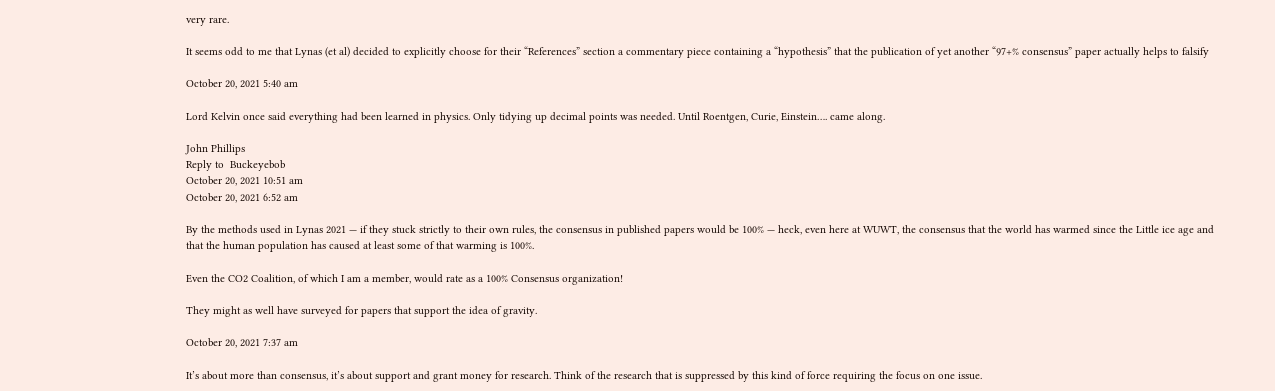very rare.

It seems odd to me that Lynas (et al) decided to explicitly choose for their “References” section a commentary piece containing a “hypothesis” that the publication of yet another “97+% consensus” paper actually helps to falsify

October 20, 2021 5:40 am

Lord Kelvin once said everything had been learned in physics. Only tidying up decimal points was needed. Until Roentgen, Curie, Einstein…. came along.

John Phillips
Reply to  Buckeyebob
October 20, 2021 10:51 am
October 20, 2021 6:52 am

By the methods used in Lynas 2021 — if they stuck strictly to their own rules, the consensus in published papers would be 100% — heck, even here at WUWT, the consensus that the world has warmed since the Little ice age and that the human population has caused at least some of that warming is 100%.

Even the CO2 Coalition, of which I am a member, would rate as a 100% Consensus organization!

They might as well have surveyed for papers that support the idea of gravity.

October 20, 2021 7:37 am

It’s about more than consensus, it’s about support and grant money for research. Think of the research that is suppressed by this kind of force requiring the focus on one issue.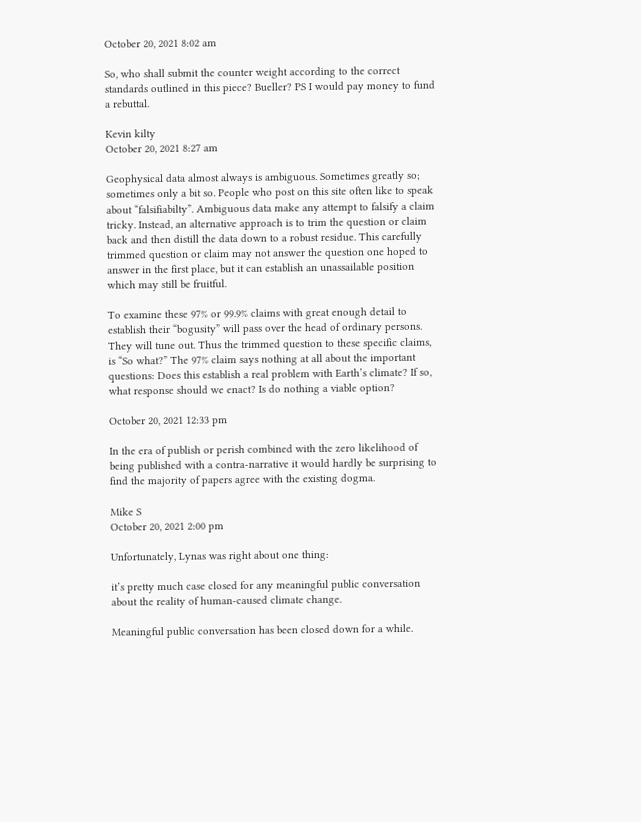October 20, 2021 8:02 am

So, who shall submit the counter weight according to the correct standards outlined in this piece? Bueller? PS I would pay money to fund a rebuttal.

Kevin kilty
October 20, 2021 8:27 am

Geophysical data almost always is ambiguous. Sometimes greatly so; sometimes only a bit so. People who post on this site often like to speak about “falsifiabilty”. Ambiguous data make any attempt to falsify a claim tricky. Instead, an alternative approach is to trim the question or claim back and then distill the data down to a robust residue. This carefully trimmed question or claim may not answer the question one hoped to answer in the first place, but it can establish an unassailable position which may still be fruitful.

To examine these 97% or 99.9% claims with great enough detail to establish their “bogusity” will pass over the head of ordinary persons. They will tune out. Thus the trimmed question to these specific claims, is “So what?” The 97% claim says nothing at all about the important questions: Does this establish a real problem with Earth’s climate? If so, what response should we enact? Is do nothing a viable option?

October 20, 2021 12:33 pm

In the era of publish or perish combined with the zero likelihood of being published with a contra-narrative it would hardly be surprising to find the majority of papers agree with the existing dogma.

Mike S
October 20, 2021 2:00 pm

Unfortunately, Lynas was right about one thing:

it’s pretty much case closed for any meaningful public conversation about the reality of human-caused climate change.

Meaningful public conversation has been closed down for a while.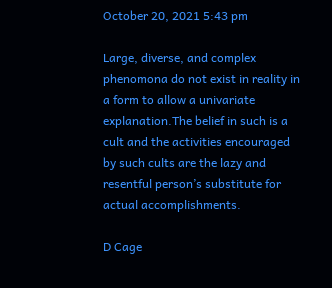October 20, 2021 5:43 pm

Large, diverse, and complex phenomona do not exist in reality in a form to allow a univariate explanation.The belief in such is a cult and the activities encouraged by such cults are the lazy and resentful person’s substitute for actual accomplishments.

D Cage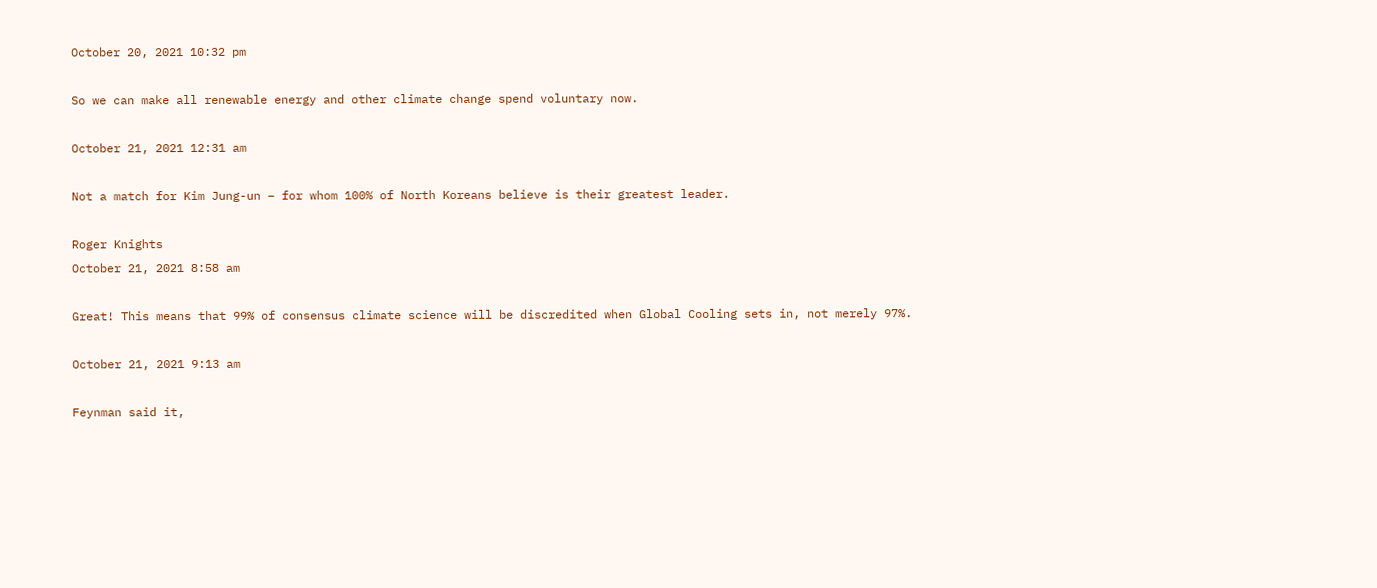October 20, 2021 10:32 pm

So we can make all renewable energy and other climate change spend voluntary now.

October 21, 2021 12:31 am

Not a match for Kim Jung-un – for whom 100% of North Koreans believe is their greatest leader.

Roger Knights
October 21, 2021 8:58 am

Great! This means that 99% of consensus climate science will be discredited when Global Cooling sets in, not merely 97%.

October 21, 2021 9:13 am

Feynman said it,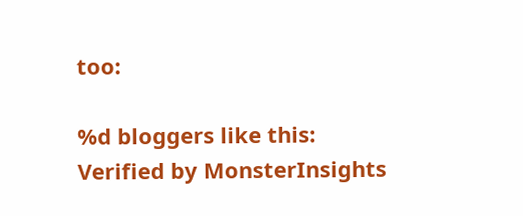too:

%d bloggers like this:
Verified by MonsterInsights